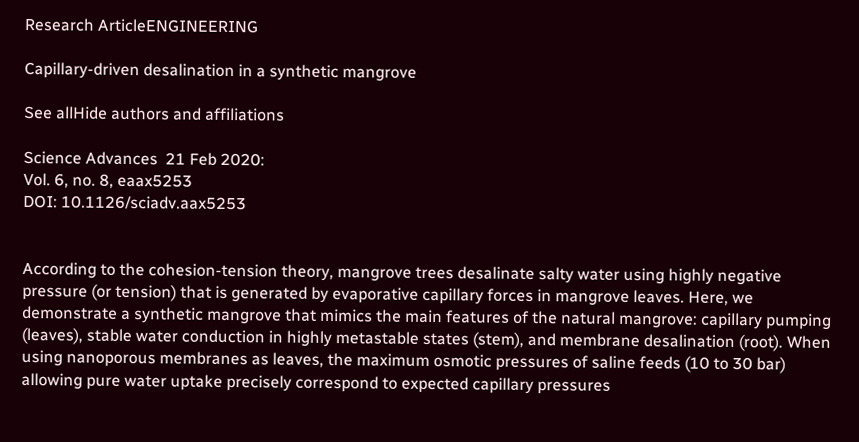Research ArticleENGINEERING

Capillary-driven desalination in a synthetic mangrove

See allHide authors and affiliations

Science Advances  21 Feb 2020:
Vol. 6, no. 8, eaax5253
DOI: 10.1126/sciadv.aax5253


According to the cohesion-tension theory, mangrove trees desalinate salty water using highly negative pressure (or tension) that is generated by evaporative capillary forces in mangrove leaves. Here, we demonstrate a synthetic mangrove that mimics the main features of the natural mangrove: capillary pumping (leaves), stable water conduction in highly metastable states (stem), and membrane desalination (root). When using nanoporous membranes as leaves, the maximum osmotic pressures of saline feeds (10 to 30 bar) allowing pure water uptake precisely correspond to expected capillary pressures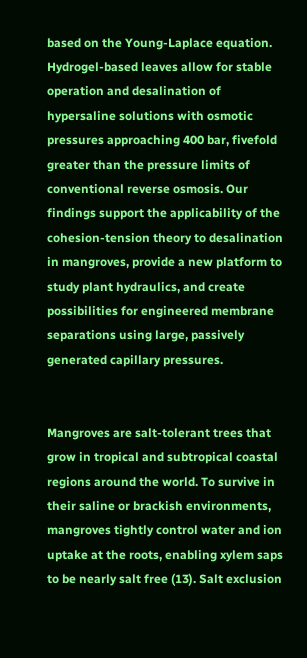based on the Young-Laplace equation. Hydrogel-based leaves allow for stable operation and desalination of hypersaline solutions with osmotic pressures approaching 400 bar, fivefold greater than the pressure limits of conventional reverse osmosis. Our findings support the applicability of the cohesion-tension theory to desalination in mangroves, provide a new platform to study plant hydraulics, and create possibilities for engineered membrane separations using large, passively generated capillary pressures.


Mangroves are salt-tolerant trees that grow in tropical and subtropical coastal regions around the world. To survive in their saline or brackish environments, mangroves tightly control water and ion uptake at the roots, enabling xylem saps to be nearly salt free (13). Salt exclusion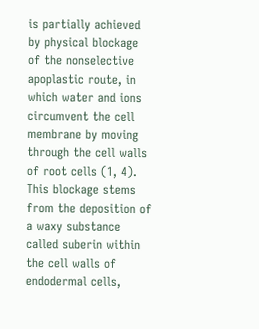is partially achieved by physical blockage of the nonselective apoplastic route, in which water and ions circumvent the cell membrane by moving through the cell walls of root cells (1, 4). This blockage stems from the deposition of a waxy substance called suberin within the cell walls of endodermal cells,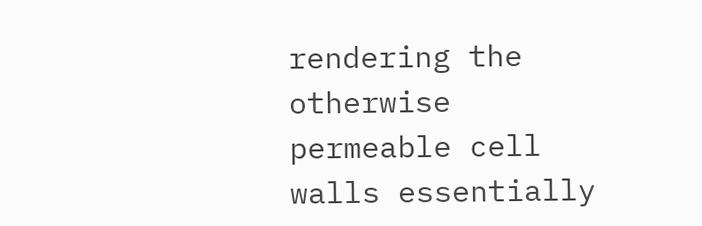rendering the otherwise permeable cell walls essentially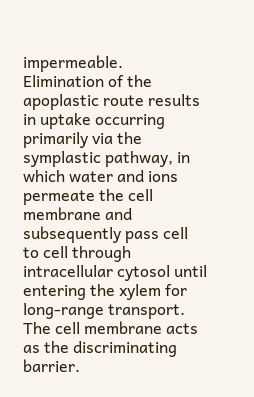impermeable. Elimination of the apoplastic route results in uptake occurring primarily via the symplastic pathway, in which water and ions permeate the cell membrane and subsequently pass cell to cell through intracellular cytosol until entering the xylem for long-range transport. The cell membrane acts as the discriminating barrier.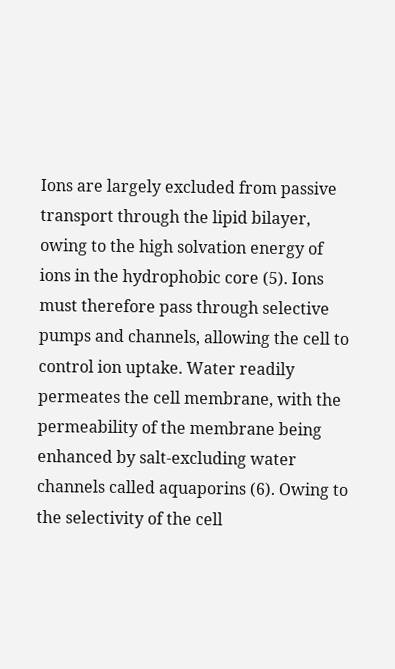Ions are largely excluded from passive transport through the lipid bilayer, owing to the high solvation energy of ions in the hydrophobic core (5). Ions must therefore pass through selective pumps and channels, allowing the cell to control ion uptake. Water readily permeates the cell membrane, with the permeability of the membrane being enhanced by salt-excluding water channels called aquaporins (6). Owing to the selectivity of the cell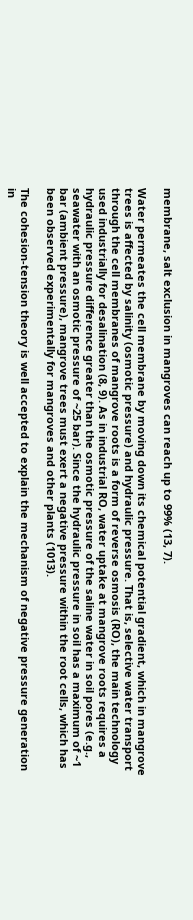membrane, salt exclusion in mangroves can reach up to 99% (13, 7).

Water permeates the cell membrane by moving down its chemical potential gradient, which in mangrove trees is affected by salinity (osmotic pressure) and hydraulic pressure. That is, selective water transport through the cell membranes of mangrove roots is a form of reverse osmosis (RO), the main technology used industrially for desalination (8, 9). As in industrial RO, water uptake at mangrove roots requires a hydraulic pressure difference greater than the osmotic pressure of the saline water in soil pores (e.g., seawater with an osmotic pressure of ~25 bar). Since the hydraulic pressure in soil has a maximum of ~1 bar (ambient pressure), mangrove trees must exert a negative pressure within the root cells, which has been observed experimentally for mangroves and other plants (1013).

The cohesion-tension theory is well accepted to explain the mechanism of negative pressure generation in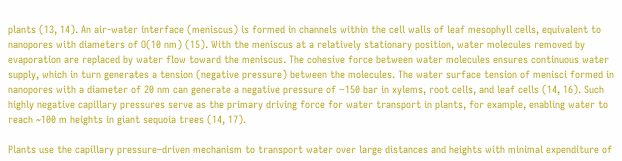plants (13, 14). An air-water interface (meniscus) is formed in channels within the cell walls of leaf mesophyll cells, equivalent to nanopores with diameters of O(10 nm) (15). With the meniscus at a relatively stationary position, water molecules removed by evaporation are replaced by water flow toward the meniscus. The cohesive force between water molecules ensures continuous water supply, which in turn generates a tension (negative pressure) between the molecules. The water surface tension of menisci formed in nanopores with a diameter of 20 nm can generate a negative pressure of −150 bar in xylems, root cells, and leaf cells (14, 16). Such highly negative capillary pressures serve as the primary driving force for water transport in plants, for example, enabling water to reach ~100 m heights in giant sequoia trees (14, 17).

Plants use the capillary pressure–driven mechanism to transport water over large distances and heights with minimal expenditure of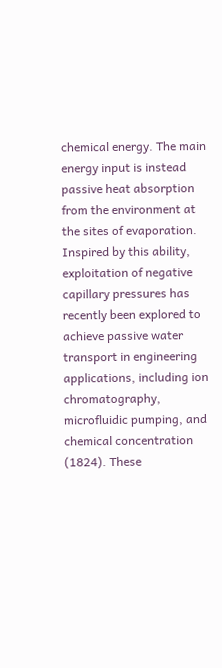chemical energy. The main energy input is instead passive heat absorption from the environment at the sites of evaporation. Inspired by this ability, exploitation of negative capillary pressures has recently been explored to achieve passive water transport in engineering applications, including ion chromatography, microfluidic pumping, and chemical concentration (1824). These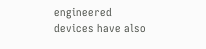engineered devices have also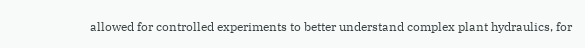allowed for controlled experiments to better understand complex plant hydraulics, for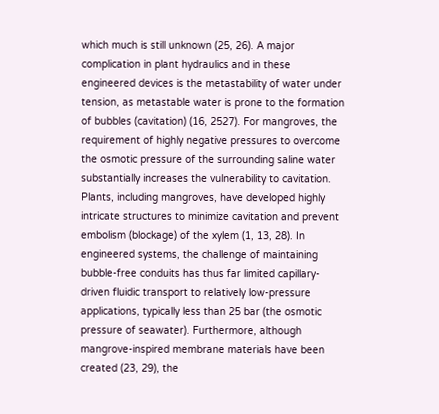which much is still unknown (25, 26). A major complication in plant hydraulics and in these engineered devices is the metastability of water under tension, as metastable water is prone to the formation of bubbles (cavitation) (16, 2527). For mangroves, the requirement of highly negative pressures to overcome the osmotic pressure of the surrounding saline water substantially increases the vulnerability to cavitation. Plants, including mangroves, have developed highly intricate structures to minimize cavitation and prevent embolism (blockage) of the xylem (1, 13, 28). In engineered systems, the challenge of maintaining bubble-free conduits has thus far limited capillary-driven fluidic transport to relatively low-pressure applications, typically less than 25 bar (the osmotic pressure of seawater). Furthermore, although mangrove-inspired membrane materials have been created (23, 29), the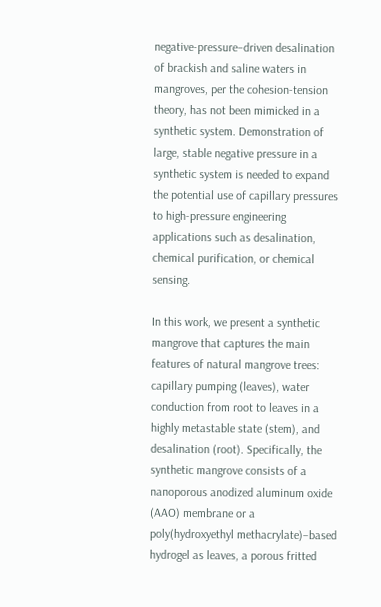negative-pressure–driven desalination of brackish and saline waters in mangroves, per the cohesion-tension theory, has not been mimicked in a synthetic system. Demonstration of large, stable negative pressure in a synthetic system is needed to expand the potential use of capillary pressures to high-pressure engineering applications such as desalination, chemical purification, or chemical sensing.

In this work, we present a synthetic mangrove that captures the main features of natural mangrove trees: capillary pumping (leaves), water conduction from root to leaves in a highly metastable state (stem), and desalination (root). Specifically, the synthetic mangrove consists of a nanoporous anodized aluminum oxide (AAO) membrane or a poly(hydroxyethyl methacrylate)–based hydrogel as leaves, a porous fritted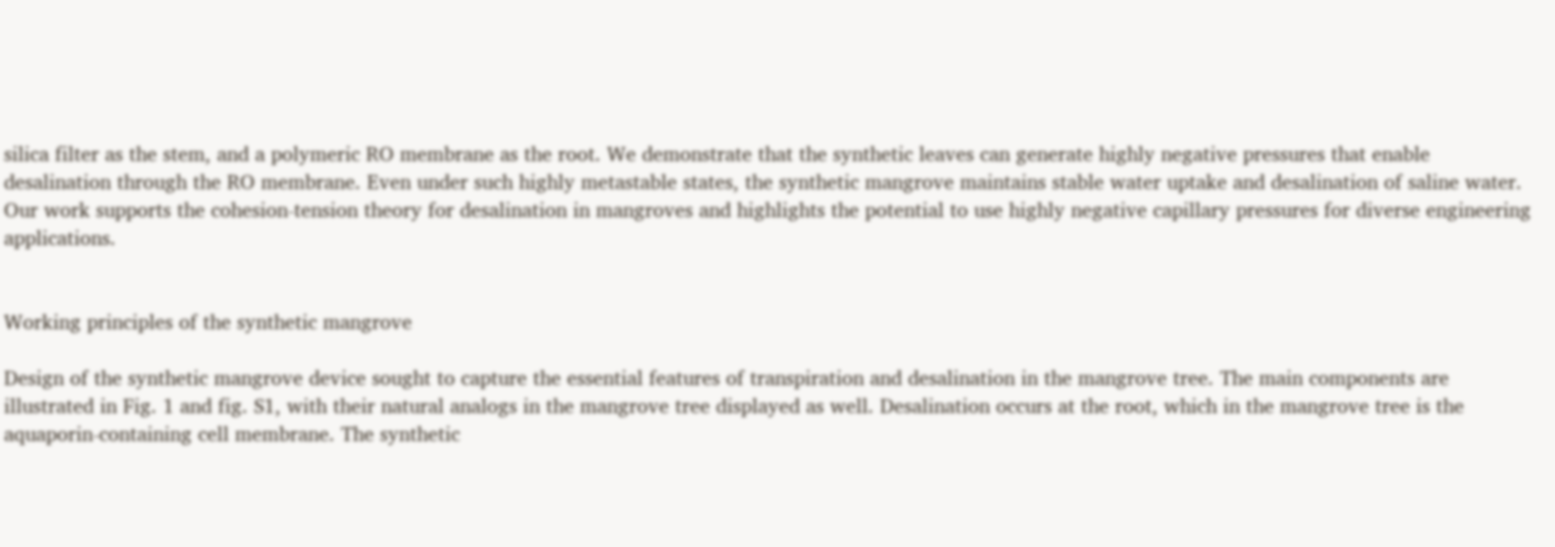silica filter as the stem, and a polymeric RO membrane as the root. We demonstrate that the synthetic leaves can generate highly negative pressures that enable desalination through the RO membrane. Even under such highly metastable states, the synthetic mangrove maintains stable water uptake and desalination of saline water. Our work supports the cohesion-tension theory for desalination in mangroves and highlights the potential to use highly negative capillary pressures for diverse engineering applications.


Working principles of the synthetic mangrove

Design of the synthetic mangrove device sought to capture the essential features of transpiration and desalination in the mangrove tree. The main components are illustrated in Fig. 1 and fig. S1, with their natural analogs in the mangrove tree displayed as well. Desalination occurs at the root, which in the mangrove tree is the aquaporin-containing cell membrane. The synthetic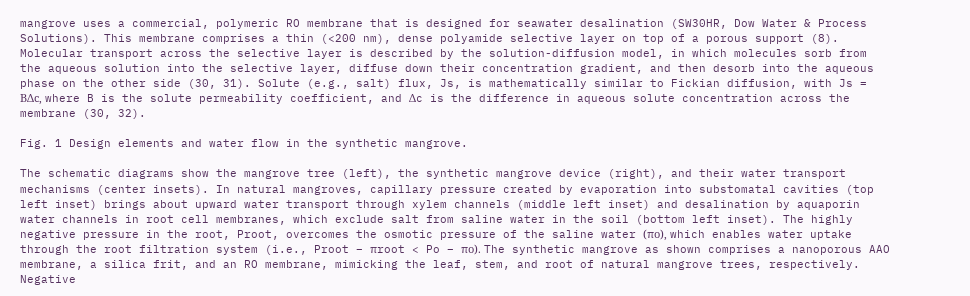mangrove uses a commercial, polymeric RO membrane that is designed for seawater desalination (SW30HR, Dow Water & Process Solutions). This membrane comprises a thin (<200 nm), dense polyamide selective layer on top of a porous support (8). Molecular transport across the selective layer is described by the solution-diffusion model, in which molecules sorb from the aqueous solution into the selective layer, diffuse down their concentration gradient, and then desorb into the aqueous phase on the other side (30, 31). Solute (e.g., salt) flux, Js, is mathematically similar to Fickian diffusion, with Js = BΔc, where B is the solute permeability coefficient, and Δc is the difference in aqueous solute concentration across the membrane (30, 32).

Fig. 1 Design elements and water flow in the synthetic mangrove.

The schematic diagrams show the mangrove tree (left), the synthetic mangrove device (right), and their water transport mechanisms (center insets). In natural mangroves, capillary pressure created by evaporation into substomatal cavities (top left inset) brings about upward water transport through xylem channels (middle left inset) and desalination by aquaporin water channels in root cell membranes, which exclude salt from saline water in the soil (bottom left inset). The highly negative pressure in the root, Proot, overcomes the osmotic pressure of the saline water (πo), which enables water uptake through the root filtration system (i.e., Proot − πroot < Po − πo). The synthetic mangrove as shown comprises a nanoporous AAO membrane, a silica frit, and an RO membrane, mimicking the leaf, stem, and root of natural mangrove trees, respectively. Negative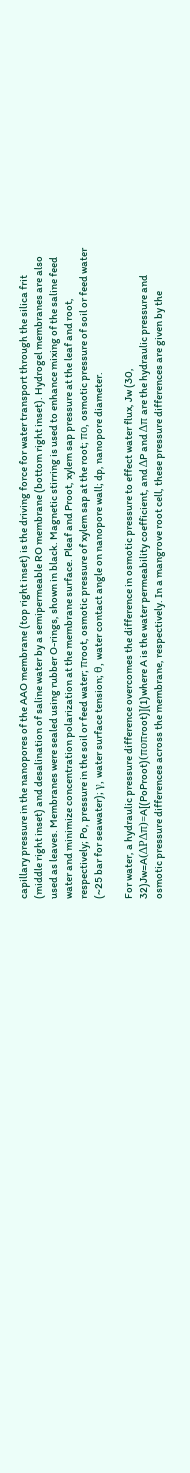capillary pressure in the nanopores of the AAO membrane (top right inset) is the driving force for water transport through the silica frit (middle right inset) and desalination of saline water by a semipermeable RO membrane (bottom right inset). Hydrogel membranes are also used as leaves. Membranes were sealed using rubber O-rings, shown in black. Magnetic stirring is used to enhance mixing of the saline feed water and minimize concentration polarization at the membrane surface. Pleaf and Proot, xylem sap pressure at the leaf and root, respectively; Po, pressure in the soil or feed water; πroot, osmotic pressure of xylem sap at the root; πo, osmotic pressure of soil or feed water (~25 bar for seawater); γ, water surface tension; θ, water contact angle on nanopore wall; dp, nanopore diameter.

For water, a hydraulic pressure difference overcomes the difference in osmotic pressure to effect water flux, Jw (30, 32)Jw=A(ΔPΔπ)=A[(PoProot)(πoπroot)](1)where A is the water permeability coefficient, and ΔP and Δπ are the hydraulic pressure and osmotic pressure differences across the membrane, respectively. In a mangrove root cell, these pressure differences are given by the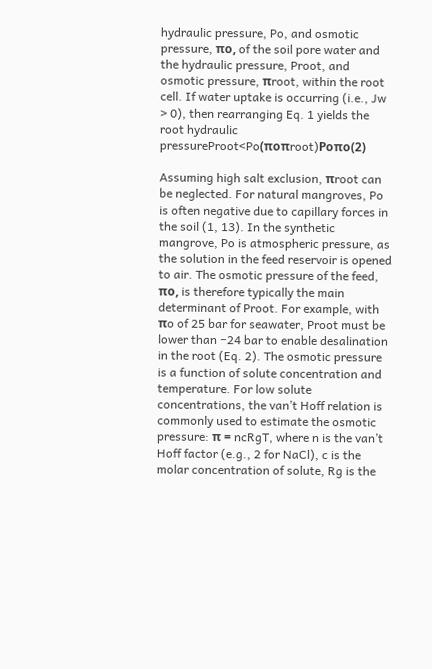hydraulic pressure, Po, and osmotic pressure, πo, of the soil pore water and the hydraulic pressure, Proot, and osmotic pressure, πroot, within the root cell. If water uptake is occurring (i.e., Jw > 0), then rearranging Eq. 1 yields the root hydraulic pressureProot<Po(πoπroot)Poπo(2)

Assuming high salt exclusion, πroot can be neglected. For natural mangroves, Po is often negative due to capillary forces in the soil (1, 13). In the synthetic mangrove, Po is atmospheric pressure, as the solution in the feed reservoir is opened to air. The osmotic pressure of the feed, πo, is therefore typically the main determinant of Proot. For example, with πo of 25 bar for seawater, Proot must be lower than −24 bar to enable desalination in the root (Eq. 2). The osmotic pressure is a function of solute concentration and temperature. For low solute concentrations, the van’t Hoff relation is commonly used to estimate the osmotic pressure: π = ncRgT, where n is the van’t Hoff factor (e.g., 2 for NaCl), c is the molar concentration of solute, Rg is the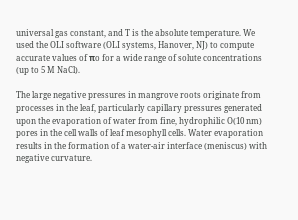universal gas constant, and T is the absolute temperature. We used the OLI software (OLI systems, Hanover, NJ) to compute accurate values of πo for a wide range of solute concentrations (up to 5 M NaCl).

The large negative pressures in mangrove roots originate from processes in the leaf, particularly capillary pressures generated upon the evaporation of water from fine, hydrophilic O(10 nm) pores in the cell walls of leaf mesophyll cells. Water evaporation results in the formation of a water-air interface (meniscus) with negative curvature.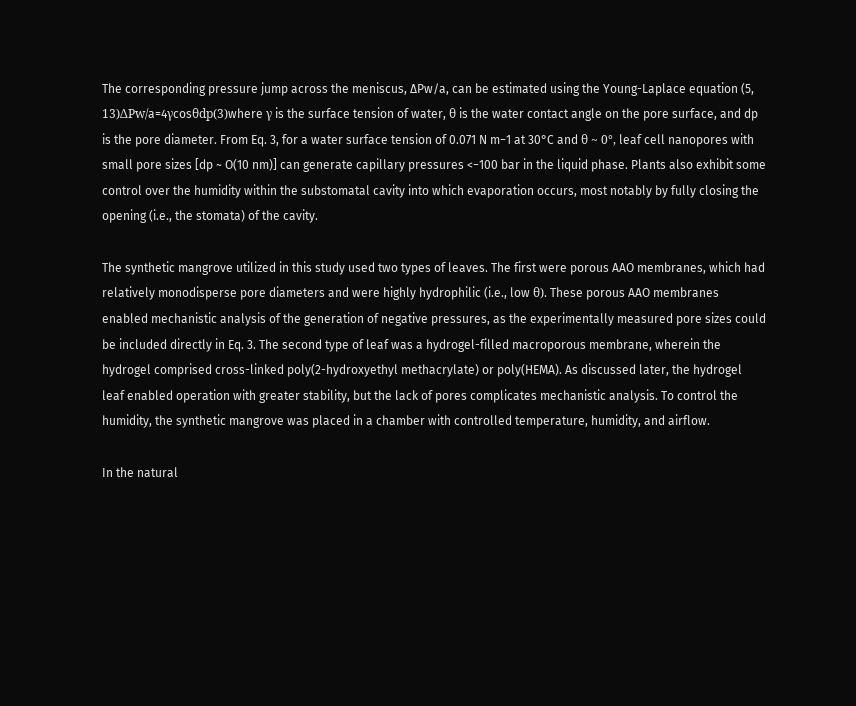The corresponding pressure jump across the meniscus, ∆Pw/a, can be estimated using the Young-Laplace equation (5, 13)ΔPw/a=4γcosθdp(3)where γ is the surface tension of water, θ is the water contact angle on the pore surface, and dp is the pore diameter. From Eq. 3, for a water surface tension of 0.071 N m−1 at 30°C and θ ~ 0°, leaf cell nanopores with small pore sizes [dp ~ O(10 nm)] can generate capillary pressures <−100 bar in the liquid phase. Plants also exhibit some control over the humidity within the substomatal cavity into which evaporation occurs, most notably by fully closing the opening (i.e., the stomata) of the cavity.

The synthetic mangrove utilized in this study used two types of leaves. The first were porous AAO membranes, which had relatively monodisperse pore diameters and were highly hydrophilic (i.e., low θ). These porous AAO membranes enabled mechanistic analysis of the generation of negative pressures, as the experimentally measured pore sizes could be included directly in Eq. 3. The second type of leaf was a hydrogel-filled macroporous membrane, wherein the hydrogel comprised cross-linked poly(2-hydroxyethyl methacrylate) or poly(HEMA). As discussed later, the hydrogel leaf enabled operation with greater stability, but the lack of pores complicates mechanistic analysis. To control the humidity, the synthetic mangrove was placed in a chamber with controlled temperature, humidity, and airflow.

In the natural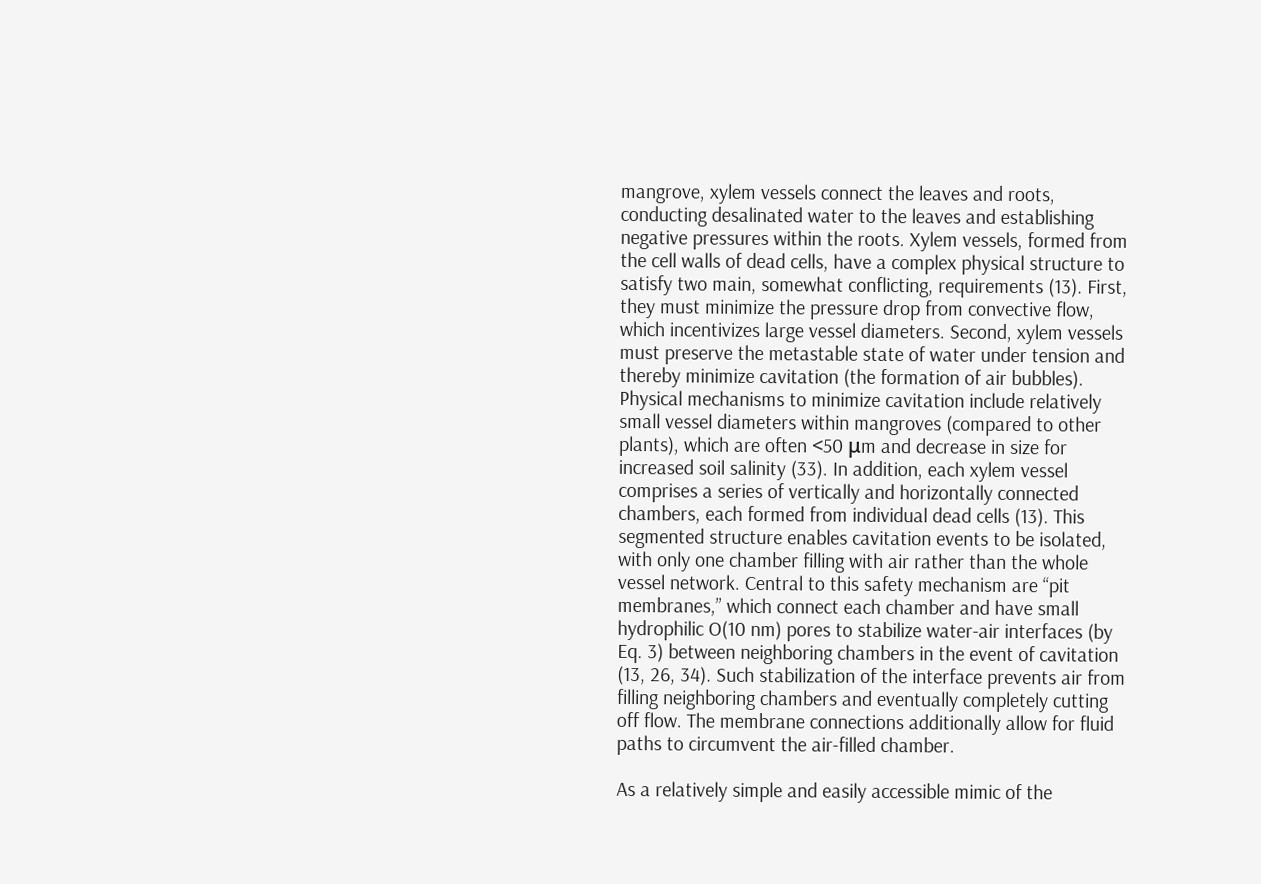mangrove, xylem vessels connect the leaves and roots, conducting desalinated water to the leaves and establishing negative pressures within the roots. Xylem vessels, formed from the cell walls of dead cells, have a complex physical structure to satisfy two main, somewhat conflicting, requirements (13). First, they must minimize the pressure drop from convective flow, which incentivizes large vessel diameters. Second, xylem vessels must preserve the metastable state of water under tension and thereby minimize cavitation (the formation of air bubbles). Physical mechanisms to minimize cavitation include relatively small vessel diameters within mangroves (compared to other plants), which are often <50 μm and decrease in size for increased soil salinity (33). In addition, each xylem vessel comprises a series of vertically and horizontally connected chambers, each formed from individual dead cells (13). This segmented structure enables cavitation events to be isolated, with only one chamber filling with air rather than the whole vessel network. Central to this safety mechanism are “pit membranes,” which connect each chamber and have small hydrophilic O(10 nm) pores to stabilize water-air interfaces (by Eq. 3) between neighboring chambers in the event of cavitation (13, 26, 34). Such stabilization of the interface prevents air from filling neighboring chambers and eventually completely cutting off flow. The membrane connections additionally allow for fluid paths to circumvent the air-filled chamber.

As a relatively simple and easily accessible mimic of the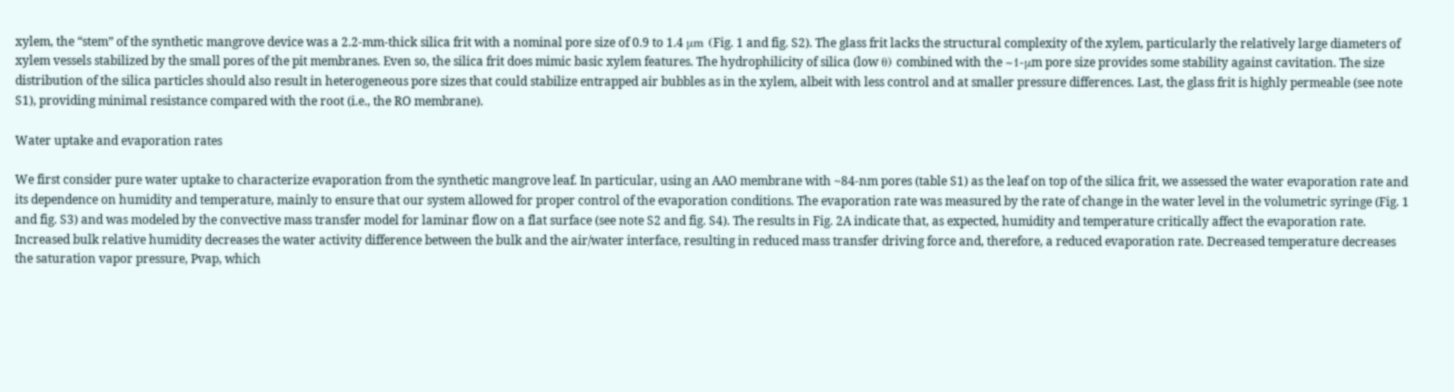xylem, the “stem” of the synthetic mangrove device was a 2.2-mm-thick silica frit with a nominal pore size of 0.9 to 1.4 μm (Fig. 1 and fig. S2). The glass frit lacks the structural complexity of the xylem, particularly the relatively large diameters of xylem vessels stabilized by the small pores of the pit membranes. Even so, the silica frit does mimic basic xylem features. The hydrophilicity of silica (low θ) combined with the ~1-μm pore size provides some stability against cavitation. The size distribution of the silica particles should also result in heterogeneous pore sizes that could stabilize entrapped air bubbles as in the xylem, albeit with less control and at smaller pressure differences. Last, the glass frit is highly permeable (see note S1), providing minimal resistance compared with the root (i.e., the RO membrane).

Water uptake and evaporation rates

We first consider pure water uptake to characterize evaporation from the synthetic mangrove leaf. In particular, using an AAO membrane with ~84-nm pores (table S1) as the leaf on top of the silica frit, we assessed the water evaporation rate and its dependence on humidity and temperature, mainly to ensure that our system allowed for proper control of the evaporation conditions. The evaporation rate was measured by the rate of change in the water level in the volumetric syringe (Fig. 1 and fig. S3) and was modeled by the convective mass transfer model for laminar flow on a flat surface (see note S2 and fig. S4). The results in Fig. 2A indicate that, as expected, humidity and temperature critically affect the evaporation rate. Increased bulk relative humidity decreases the water activity difference between the bulk and the air/water interface, resulting in reduced mass transfer driving force and, therefore, a reduced evaporation rate. Decreased temperature decreases the saturation vapor pressure, Pvap, which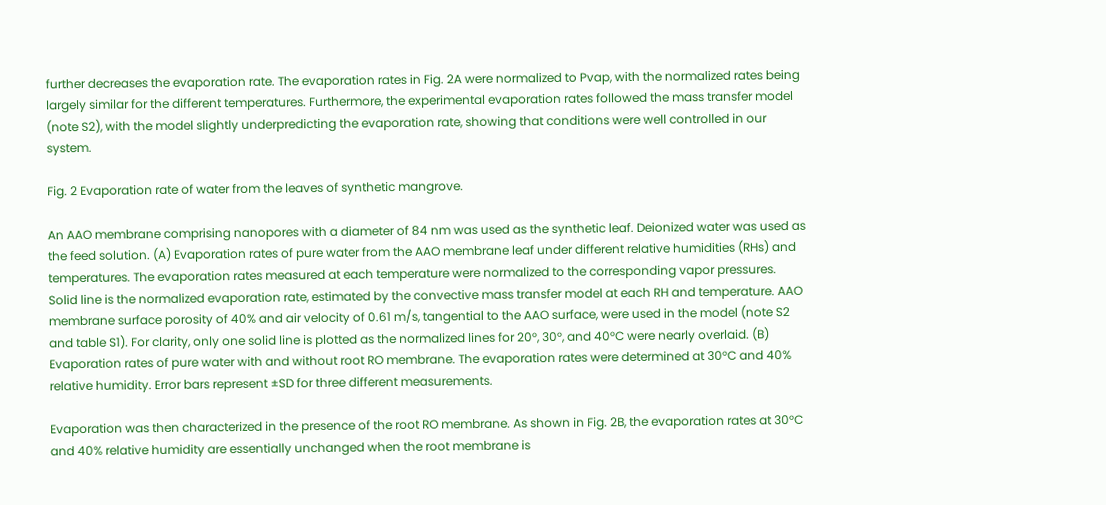further decreases the evaporation rate. The evaporation rates in Fig. 2A were normalized to Pvap, with the normalized rates being largely similar for the different temperatures. Furthermore, the experimental evaporation rates followed the mass transfer model (note S2), with the model slightly underpredicting the evaporation rate, showing that conditions were well controlled in our system.

Fig. 2 Evaporation rate of water from the leaves of synthetic mangrove.

An AAO membrane comprising nanopores with a diameter of 84 nm was used as the synthetic leaf. Deionized water was used as the feed solution. (A) Evaporation rates of pure water from the AAO membrane leaf under different relative humidities (RHs) and temperatures. The evaporation rates measured at each temperature were normalized to the corresponding vapor pressures. Solid line is the normalized evaporation rate, estimated by the convective mass transfer model at each RH and temperature. AAO membrane surface porosity of 40% and air velocity of 0.61 m/s, tangential to the AAO surface, were used in the model (note S2 and table S1). For clarity, only one solid line is plotted as the normalized lines for 20°, 30°, and 40°C were nearly overlaid. (B) Evaporation rates of pure water with and without root RO membrane. The evaporation rates were determined at 30°C and 40% relative humidity. Error bars represent ±SD for three different measurements.

Evaporation was then characterized in the presence of the root RO membrane. As shown in Fig. 2B, the evaporation rates at 30°C and 40% relative humidity are essentially unchanged when the root membrane is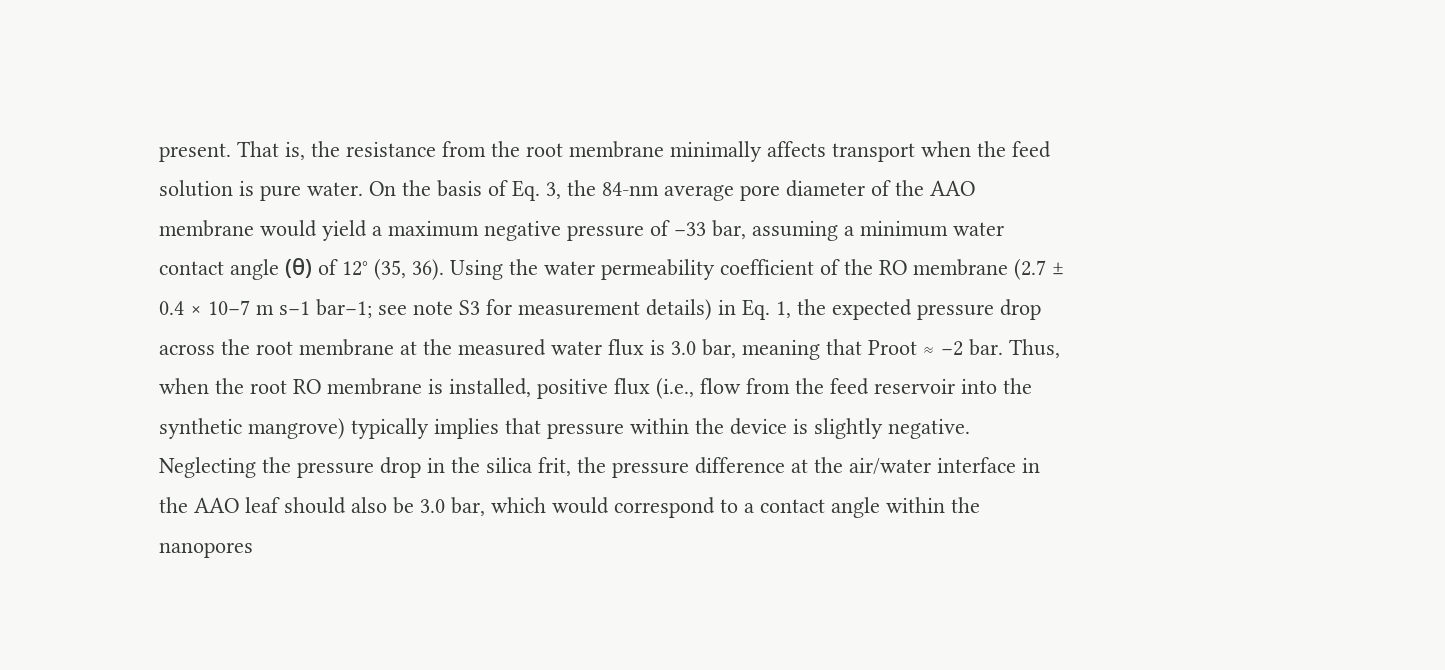present. That is, the resistance from the root membrane minimally affects transport when the feed solution is pure water. On the basis of Eq. 3, the 84-nm average pore diameter of the AAO membrane would yield a maximum negative pressure of −33 bar, assuming a minimum water contact angle (θ) of 12° (35, 36). Using the water permeability coefficient of the RO membrane (2.7 ± 0.4 × 10−7 m s−1 bar−1; see note S3 for measurement details) in Eq. 1, the expected pressure drop across the root membrane at the measured water flux is 3.0 bar, meaning that Proot ≈ −2 bar. Thus, when the root RO membrane is installed, positive flux (i.e., flow from the feed reservoir into the synthetic mangrove) typically implies that pressure within the device is slightly negative. Neglecting the pressure drop in the silica frit, the pressure difference at the air/water interface in the AAO leaf should also be 3.0 bar, which would correspond to a contact angle within the nanopores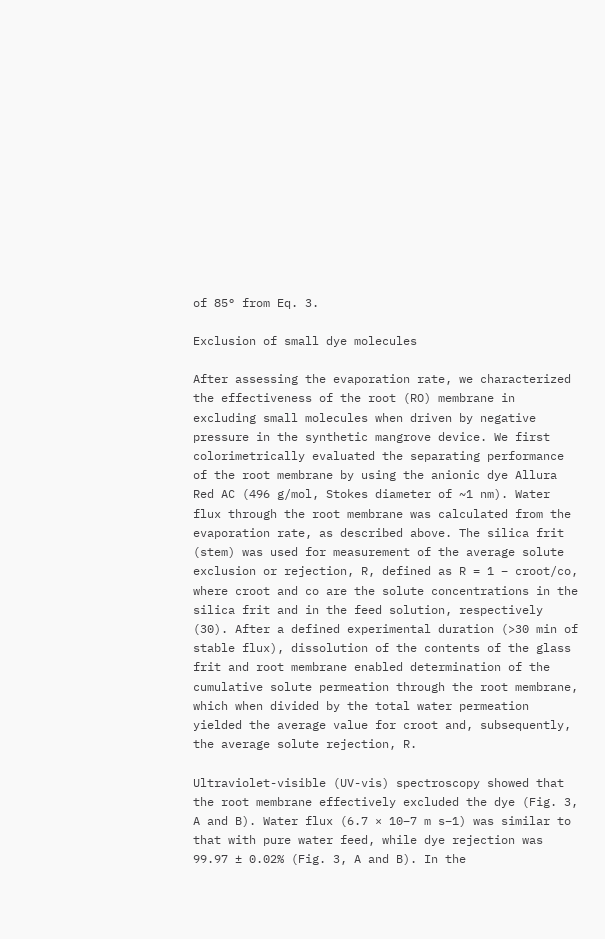of 85° from Eq. 3.

Exclusion of small dye molecules

After assessing the evaporation rate, we characterized the effectiveness of the root (RO) membrane in excluding small molecules when driven by negative pressure in the synthetic mangrove device. We first colorimetrically evaluated the separating performance of the root membrane by using the anionic dye Allura Red AC (496 g/mol, Stokes diameter of ~1 nm). Water flux through the root membrane was calculated from the evaporation rate, as described above. The silica frit (stem) was used for measurement of the average solute exclusion or rejection, R, defined as R = 1 − croot/co, where croot and co are the solute concentrations in the silica frit and in the feed solution, respectively (30). After a defined experimental duration (>30 min of stable flux), dissolution of the contents of the glass frit and root membrane enabled determination of the cumulative solute permeation through the root membrane, which when divided by the total water permeation yielded the average value for croot and, subsequently, the average solute rejection, R.

Ultraviolet-visible (UV-vis) spectroscopy showed that the root membrane effectively excluded the dye (Fig. 3, A and B). Water flux (6.7 × 10−7 m s−1) was similar to that with pure water feed, while dye rejection was 99.97 ± 0.02% (Fig. 3, A and B). In the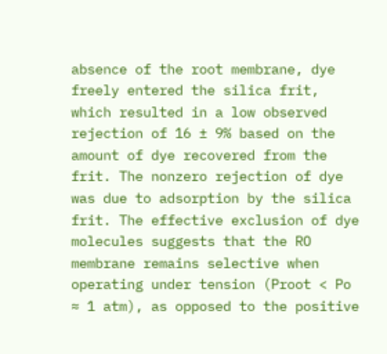absence of the root membrane, dye freely entered the silica frit, which resulted in a low observed rejection of 16 ± 9% based on the amount of dye recovered from the frit. The nonzero rejection of dye was due to adsorption by the silica frit. The effective exclusion of dye molecules suggests that the RO membrane remains selective when operating under tension (Proot < Po ≈ 1 atm), as opposed to the positive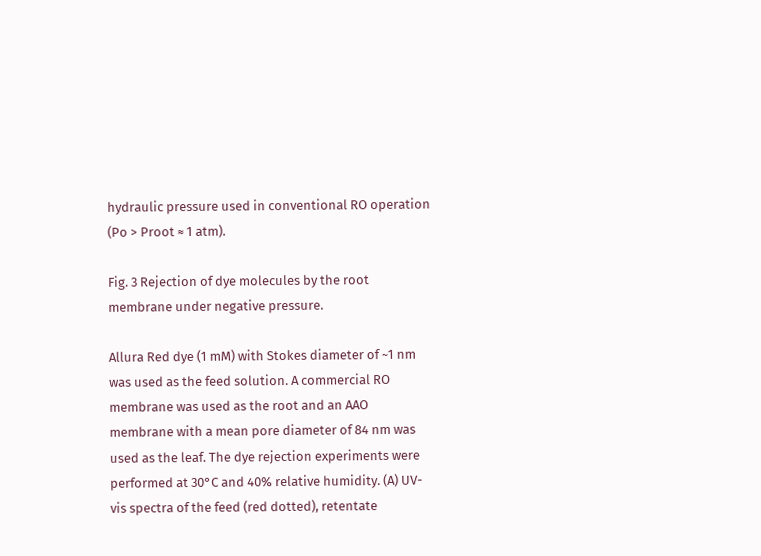hydraulic pressure used in conventional RO operation (Po > Proot ≈ 1 atm).

Fig. 3 Rejection of dye molecules by the root membrane under negative pressure.

Allura Red dye (1 mM) with Stokes diameter of ~1 nm was used as the feed solution. A commercial RO membrane was used as the root and an AAO membrane with a mean pore diameter of 84 nm was used as the leaf. The dye rejection experiments were performed at 30°C and 40% relative humidity. (A) UV-vis spectra of the feed (red dotted), retentate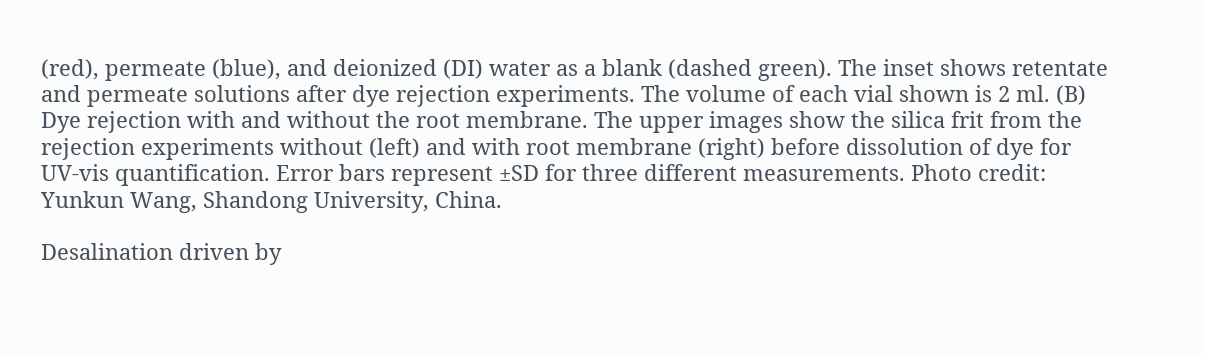(red), permeate (blue), and deionized (DI) water as a blank (dashed green). The inset shows retentate and permeate solutions after dye rejection experiments. The volume of each vial shown is 2 ml. (B) Dye rejection with and without the root membrane. The upper images show the silica frit from the rejection experiments without (left) and with root membrane (right) before dissolution of dye for UV-vis quantification. Error bars represent ±SD for three different measurements. Photo credit: Yunkun Wang, Shandong University, China.

Desalination driven by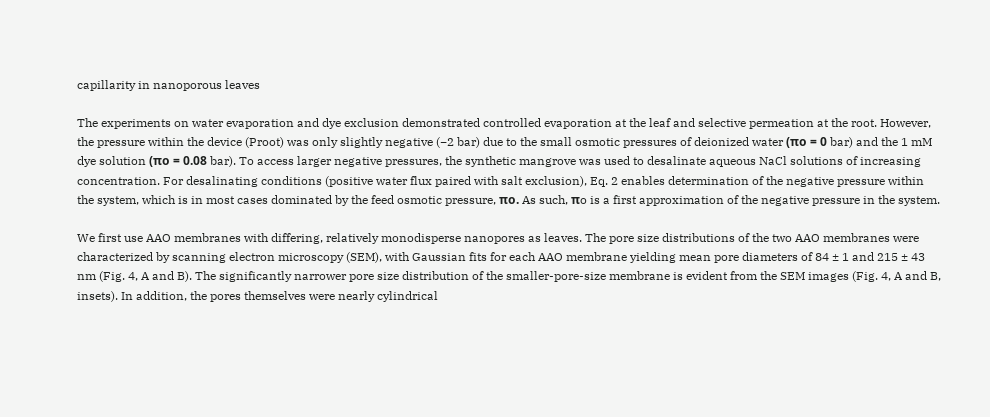capillarity in nanoporous leaves

The experiments on water evaporation and dye exclusion demonstrated controlled evaporation at the leaf and selective permeation at the root. However, the pressure within the device (Proot) was only slightly negative (−2 bar) due to the small osmotic pressures of deionized water (πo = 0 bar) and the 1 mM dye solution (πo = 0.08 bar). To access larger negative pressures, the synthetic mangrove was used to desalinate aqueous NaCl solutions of increasing concentration. For desalinating conditions (positive water flux paired with salt exclusion), Eq. 2 enables determination of the negative pressure within the system, which is in most cases dominated by the feed osmotic pressure, πo. As such, πo is a first approximation of the negative pressure in the system.

We first use AAO membranes with differing, relatively monodisperse nanopores as leaves. The pore size distributions of the two AAO membranes were characterized by scanning electron microscopy (SEM), with Gaussian fits for each AAO membrane yielding mean pore diameters of 84 ± 1 and 215 ± 43 nm (Fig. 4, A and B). The significantly narrower pore size distribution of the smaller-pore-size membrane is evident from the SEM images (Fig. 4, A and B, insets). In addition, the pores themselves were nearly cylindrical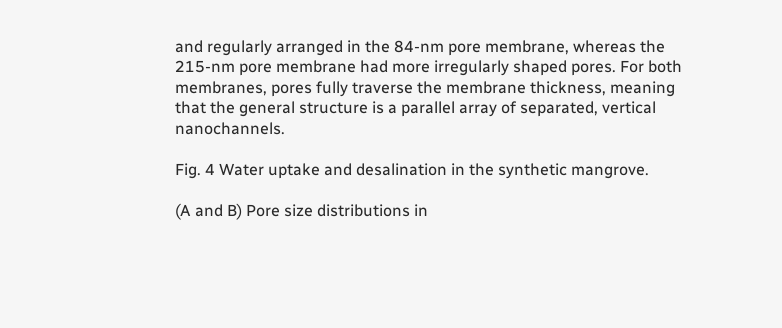and regularly arranged in the 84-nm pore membrane, whereas the 215-nm pore membrane had more irregularly shaped pores. For both membranes, pores fully traverse the membrane thickness, meaning that the general structure is a parallel array of separated, vertical nanochannels.

Fig. 4 Water uptake and desalination in the synthetic mangrove.

(A and B) Pore size distributions in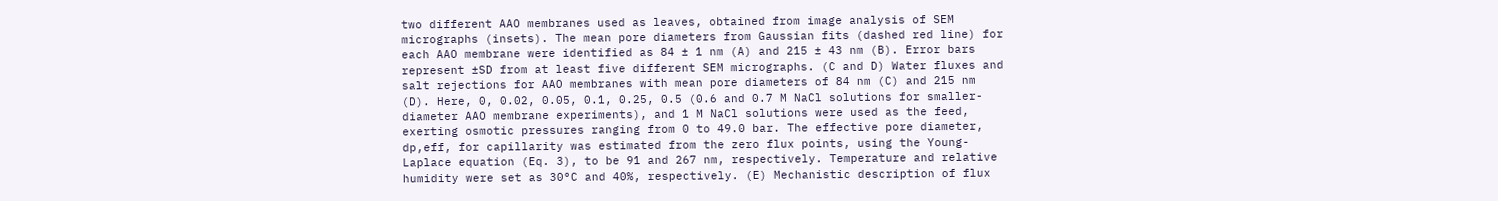two different AAO membranes used as leaves, obtained from image analysis of SEM micrographs (insets). The mean pore diameters from Gaussian fits (dashed red line) for each AAO membrane were identified as 84 ± 1 nm (A) and 215 ± 43 nm (B). Error bars represent ±SD from at least five different SEM micrographs. (C and D) Water fluxes and salt rejections for AAO membranes with mean pore diameters of 84 nm (C) and 215 nm (D). Here, 0, 0.02, 0.05, 0.1, 0.25, 0.5 (0.6 and 0.7 M NaCl solutions for smaller-diameter AAO membrane experiments), and 1 M NaCl solutions were used as the feed, exerting osmotic pressures ranging from 0 to 49.0 bar. The effective pore diameter, dp,eff, for capillarity was estimated from the zero flux points, using the Young-Laplace equation (Eq. 3), to be 91 and 267 nm, respectively. Temperature and relative humidity were set as 30°C and 40%, respectively. (E) Mechanistic description of flux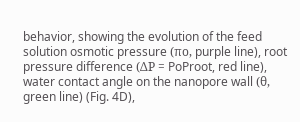behavior, showing the evolution of the feed solution osmotic pressure (πo, purple line), root pressure difference (ΔP = PoProot, red line), water contact angle on the nanopore wall (θ, green line) (Fig. 4D),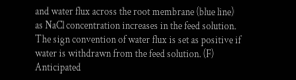and water flux across the root membrane (blue line) as NaCl concentration increases in the feed solution. The sign convention of water flux is set as positive if water is withdrawn from the feed solution. (F) Anticipated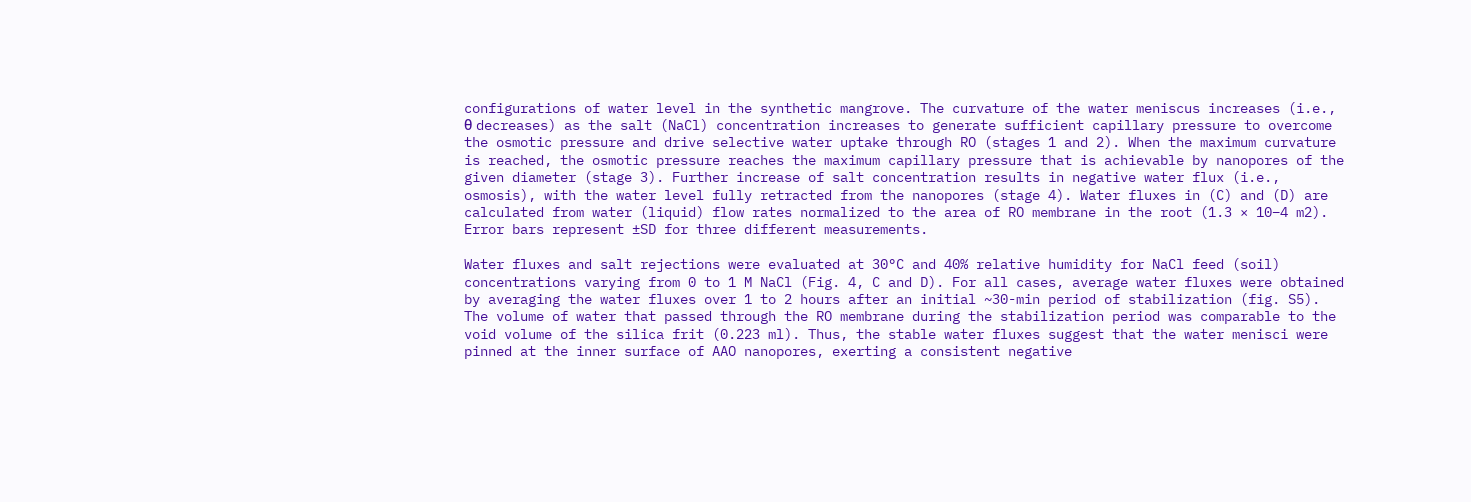configurations of water level in the synthetic mangrove. The curvature of the water meniscus increases (i.e., θ decreases) as the salt (NaCl) concentration increases to generate sufficient capillary pressure to overcome the osmotic pressure and drive selective water uptake through RO (stages 1 and 2). When the maximum curvature is reached, the osmotic pressure reaches the maximum capillary pressure that is achievable by nanopores of the given diameter (stage 3). Further increase of salt concentration results in negative water flux (i.e., osmosis), with the water level fully retracted from the nanopores (stage 4). Water fluxes in (C) and (D) are calculated from water (liquid) flow rates normalized to the area of RO membrane in the root (1.3 × 10−4 m2). Error bars represent ±SD for three different measurements.

Water fluxes and salt rejections were evaluated at 30°C and 40% relative humidity for NaCl feed (soil) concentrations varying from 0 to 1 M NaCl (Fig. 4, C and D). For all cases, average water fluxes were obtained by averaging the water fluxes over 1 to 2 hours after an initial ~30-min period of stabilization (fig. S5). The volume of water that passed through the RO membrane during the stabilization period was comparable to the void volume of the silica frit (0.223 ml). Thus, the stable water fluxes suggest that the water menisci were pinned at the inner surface of AAO nanopores, exerting a consistent negative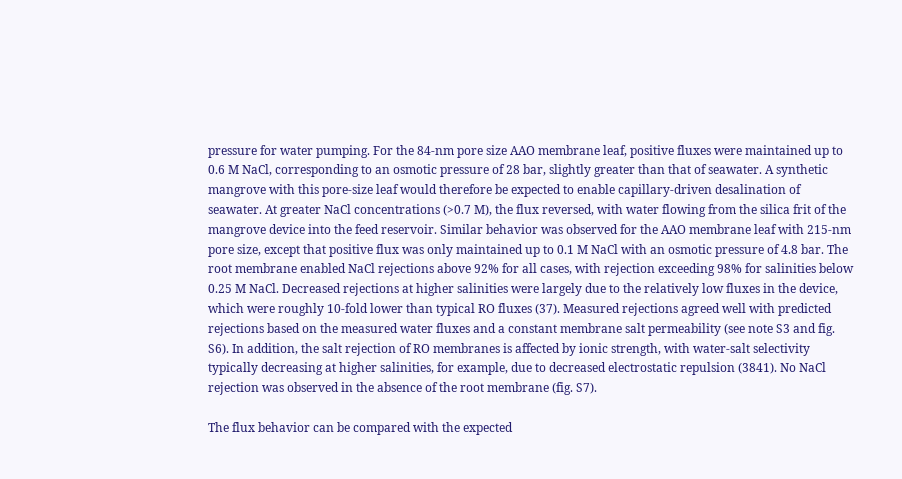pressure for water pumping. For the 84-nm pore size AAO membrane leaf, positive fluxes were maintained up to 0.6 M NaCl, corresponding to an osmotic pressure of 28 bar, slightly greater than that of seawater. A synthetic mangrove with this pore-size leaf would therefore be expected to enable capillary-driven desalination of seawater. At greater NaCl concentrations (>0.7 M), the flux reversed, with water flowing from the silica frit of the mangrove device into the feed reservoir. Similar behavior was observed for the AAO membrane leaf with 215-nm pore size, except that positive flux was only maintained up to 0.1 M NaCl with an osmotic pressure of 4.8 bar. The root membrane enabled NaCl rejections above 92% for all cases, with rejection exceeding 98% for salinities below 0.25 M NaCl. Decreased rejections at higher salinities were largely due to the relatively low fluxes in the device, which were roughly 10-fold lower than typical RO fluxes (37). Measured rejections agreed well with predicted rejections based on the measured water fluxes and a constant membrane salt permeability (see note S3 and fig. S6). In addition, the salt rejection of RO membranes is affected by ionic strength, with water-salt selectivity typically decreasing at higher salinities, for example, due to decreased electrostatic repulsion (3841). No NaCl rejection was observed in the absence of the root membrane (fig. S7).

The flux behavior can be compared with the expected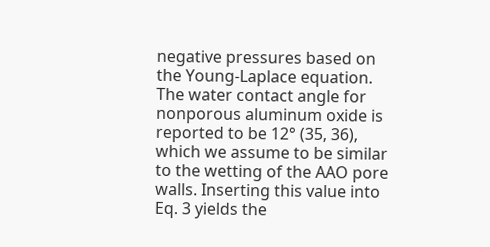negative pressures based on the Young-Laplace equation. The water contact angle for nonporous aluminum oxide is reported to be 12° (35, 36), which we assume to be similar to the wetting of the AAO pore walls. Inserting this value into Eq. 3 yields the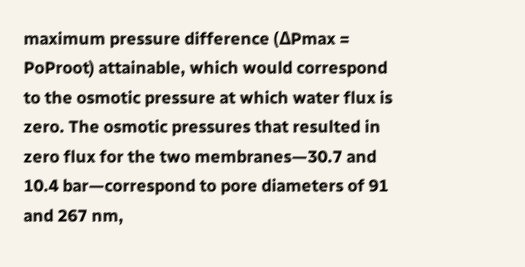maximum pressure difference (ΔPmax = PoProot) attainable, which would correspond to the osmotic pressure at which water flux is zero. The osmotic pressures that resulted in zero flux for the two membranes—30.7 and 10.4 bar—correspond to pore diameters of 91 and 267 nm,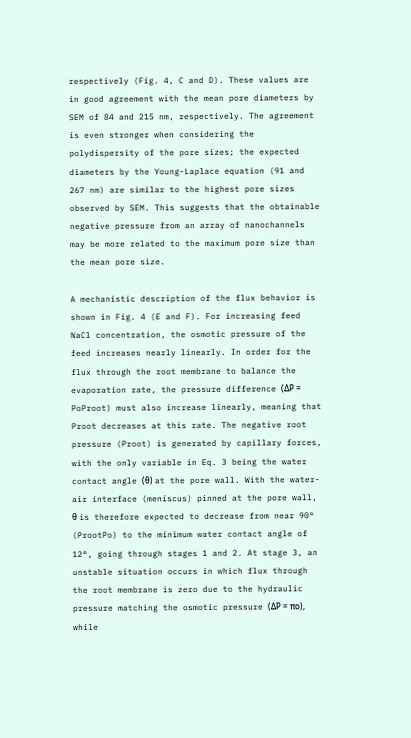respectively (Fig. 4, C and D). These values are in good agreement with the mean pore diameters by SEM of 84 and 215 nm, respectively. The agreement is even stronger when considering the polydispersity of the pore sizes; the expected diameters by the Young-Laplace equation (91 and 267 nm) are similar to the highest pore sizes observed by SEM. This suggests that the obtainable negative pressure from an array of nanochannels may be more related to the maximum pore size than the mean pore size.

A mechanistic description of the flux behavior is shown in Fig. 4 (E and F). For increasing feed NaCl concentration, the osmotic pressure of the feed increases nearly linearly. In order for the flux through the root membrane to balance the evaporation rate, the pressure difference (ΔP = PoProot) must also increase linearly, meaning that Proot decreases at this rate. The negative root pressure (Proot) is generated by capillary forces, with the only variable in Eq. 3 being the water contact angle (θ) at the pore wall. With the water-air interface (meniscus) pinned at the pore wall, θ is therefore expected to decrease from near 90° (ProotPo) to the minimum water contact angle of 12°, going through stages 1 and 2. At stage 3, an unstable situation occurs in which flux through the root membrane is zero due to the hydraulic pressure matching the osmotic pressure (ΔP = πo), while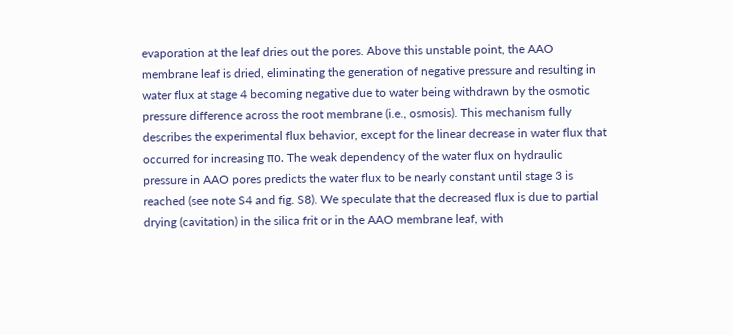evaporation at the leaf dries out the pores. Above this unstable point, the AAO membrane leaf is dried, eliminating the generation of negative pressure and resulting in water flux at stage 4 becoming negative due to water being withdrawn by the osmotic pressure difference across the root membrane (i.e., osmosis). This mechanism fully describes the experimental flux behavior, except for the linear decrease in water flux that occurred for increasing πo. The weak dependency of the water flux on hydraulic pressure in AAO pores predicts the water flux to be nearly constant until stage 3 is reached (see note S4 and fig. S8). We speculate that the decreased flux is due to partial drying (cavitation) in the silica frit or in the AAO membrane leaf, with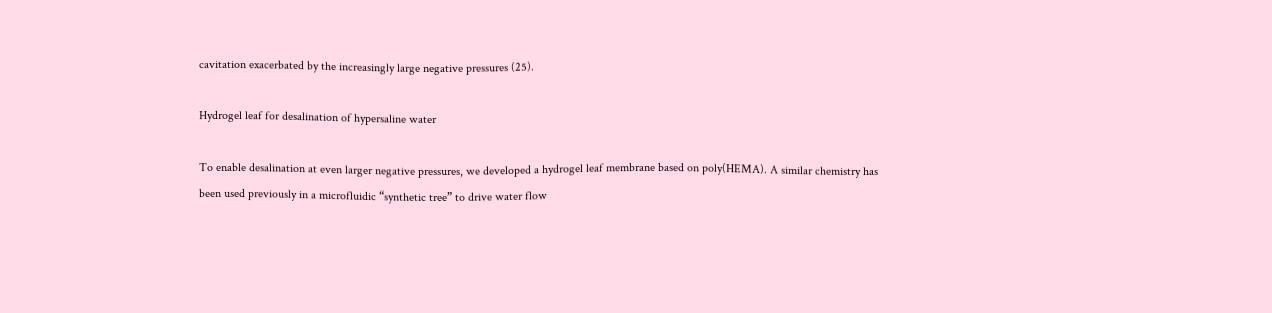cavitation exacerbated by the increasingly large negative pressures (25).

Hydrogel leaf for desalination of hypersaline water

To enable desalination at even larger negative pressures, we developed a hydrogel leaf membrane based on poly(HEMA). A similar chemistry has been used previously in a microfluidic “synthetic tree” to drive water flow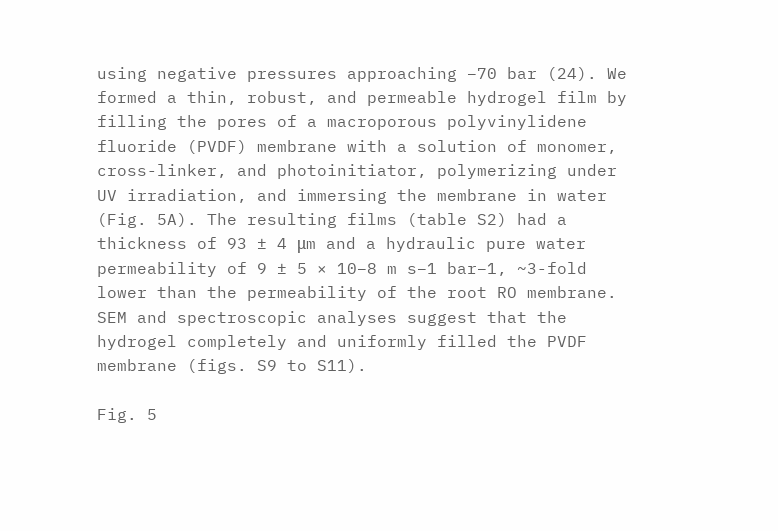using negative pressures approaching −70 bar (24). We formed a thin, robust, and permeable hydrogel film by filling the pores of a macroporous polyvinylidene fluoride (PVDF) membrane with a solution of monomer, cross-linker, and photoinitiator, polymerizing under UV irradiation, and immersing the membrane in water (Fig. 5A). The resulting films (table S2) had a thickness of 93 ± 4 μm and a hydraulic pure water permeability of 9 ± 5 × 10−8 m s−1 bar−1, ~3-fold lower than the permeability of the root RO membrane. SEM and spectroscopic analyses suggest that the hydrogel completely and uniformly filled the PVDF membrane (figs. S9 to S11).

Fig. 5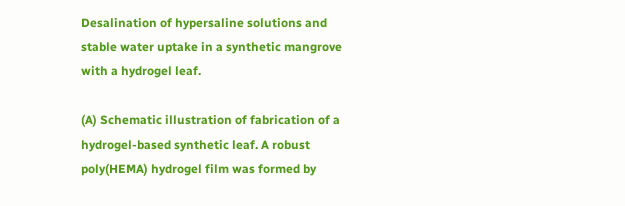Desalination of hypersaline solutions and stable water uptake in a synthetic mangrove with a hydrogel leaf.

(A) Schematic illustration of fabrication of a hydrogel-based synthetic leaf. A robust poly(HEMA) hydrogel film was formed by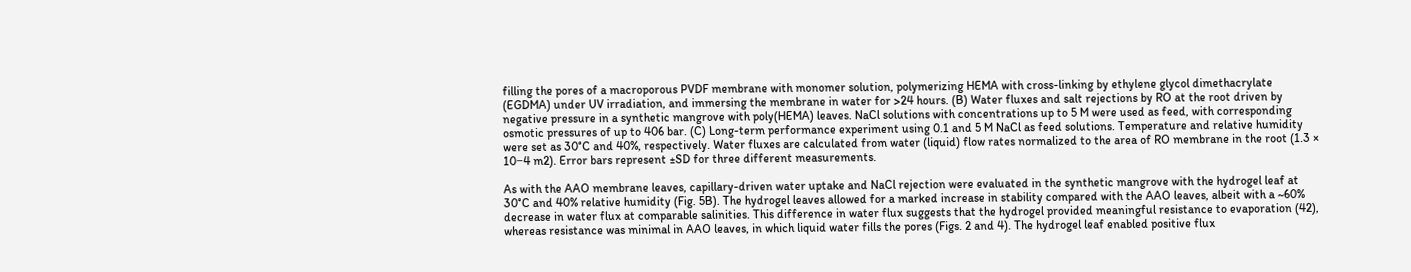filling the pores of a macroporous PVDF membrane with monomer solution, polymerizing HEMA with cross-linking by ethylene glycol dimethacrylate (EGDMA) under UV irradiation, and immersing the membrane in water for >24 hours. (B) Water fluxes and salt rejections by RO at the root driven by negative pressure in a synthetic mangrove with poly(HEMA) leaves. NaCl solutions with concentrations up to 5 M were used as feed, with corresponding osmotic pressures of up to 406 bar. (C) Long-term performance experiment using 0.1 and 5 M NaCl as feed solutions. Temperature and relative humidity were set as 30°C and 40%, respectively. Water fluxes are calculated from water (liquid) flow rates normalized to the area of RO membrane in the root (1.3 × 10−4 m2). Error bars represent ±SD for three different measurements.

As with the AAO membrane leaves, capillary-driven water uptake and NaCl rejection were evaluated in the synthetic mangrove with the hydrogel leaf at 30°C and 40% relative humidity (Fig. 5B). The hydrogel leaves allowed for a marked increase in stability compared with the AAO leaves, albeit with a ~60% decrease in water flux at comparable salinities. This difference in water flux suggests that the hydrogel provided meaningful resistance to evaporation (42), whereas resistance was minimal in AAO leaves, in which liquid water fills the pores (Figs. 2 and 4). The hydrogel leaf enabled positive flux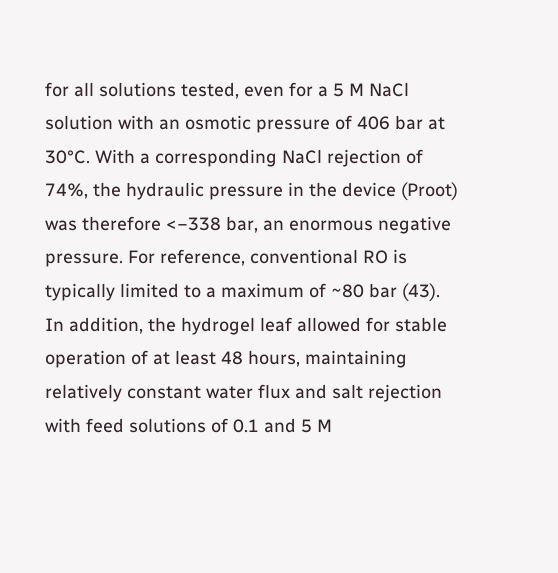for all solutions tested, even for a 5 M NaCl solution with an osmotic pressure of 406 bar at 30°C. With a corresponding NaCl rejection of 74%, the hydraulic pressure in the device (Proot) was therefore <−338 bar, an enormous negative pressure. For reference, conventional RO is typically limited to a maximum of ~80 bar (43). In addition, the hydrogel leaf allowed for stable operation of at least 48 hours, maintaining relatively constant water flux and salt rejection with feed solutions of 0.1 and 5 M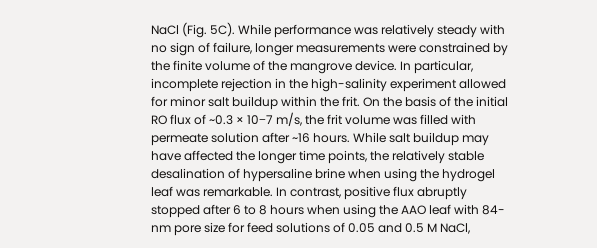NaCl (Fig. 5C). While performance was relatively steady with no sign of failure, longer measurements were constrained by the finite volume of the mangrove device. In particular, incomplete rejection in the high-salinity experiment allowed for minor salt buildup within the frit. On the basis of the initial RO flux of ~0.3 × 10−7 m/s, the frit volume was filled with permeate solution after ~16 hours. While salt buildup may have affected the longer time points, the relatively stable desalination of hypersaline brine when using the hydrogel leaf was remarkable. In contrast, positive flux abruptly stopped after 6 to 8 hours when using the AAO leaf with 84-nm pore size for feed solutions of 0.05 and 0.5 M NaCl,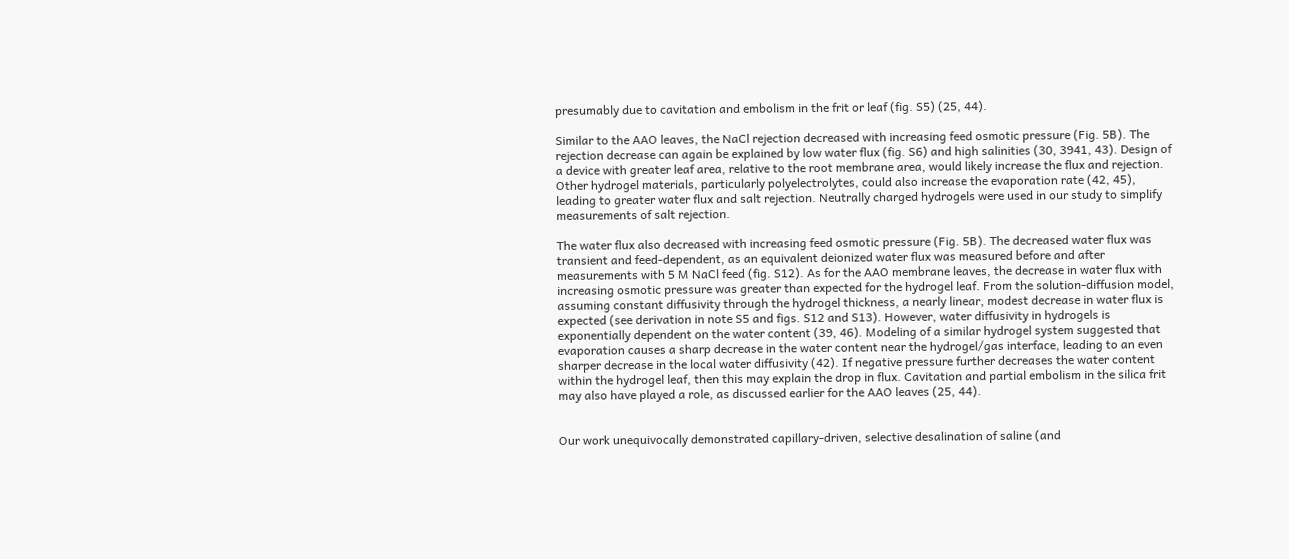presumably due to cavitation and embolism in the frit or leaf (fig. S5) (25, 44).

Similar to the AAO leaves, the NaCl rejection decreased with increasing feed osmotic pressure (Fig. 5B). The rejection decrease can again be explained by low water flux (fig. S6) and high salinities (30, 3941, 43). Design of a device with greater leaf area, relative to the root membrane area, would likely increase the flux and rejection. Other hydrogel materials, particularly polyelectrolytes, could also increase the evaporation rate (42, 45), leading to greater water flux and salt rejection. Neutrally charged hydrogels were used in our study to simplify measurements of salt rejection.

The water flux also decreased with increasing feed osmotic pressure (Fig. 5B). The decreased water flux was transient and feed-dependent, as an equivalent deionized water flux was measured before and after measurements with 5 M NaCl feed (fig. S12). As for the AAO membrane leaves, the decrease in water flux with increasing osmotic pressure was greater than expected for the hydrogel leaf. From the solution-diffusion model, assuming constant diffusivity through the hydrogel thickness, a nearly linear, modest decrease in water flux is expected (see derivation in note S5 and figs. S12 and S13). However, water diffusivity in hydrogels is exponentially dependent on the water content (39, 46). Modeling of a similar hydrogel system suggested that evaporation causes a sharp decrease in the water content near the hydrogel/gas interface, leading to an even sharper decrease in the local water diffusivity (42). If negative pressure further decreases the water content within the hydrogel leaf, then this may explain the drop in flux. Cavitation and partial embolism in the silica frit may also have played a role, as discussed earlier for the AAO leaves (25, 44).


Our work unequivocally demonstrated capillary-driven, selective desalination of saline (and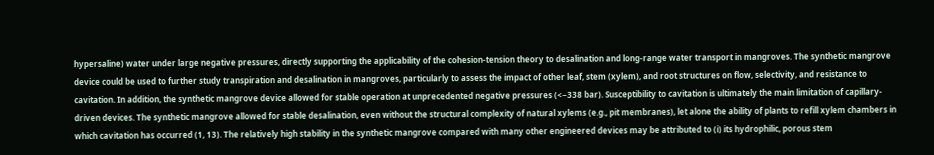hypersaline) water under large negative pressures, directly supporting the applicability of the cohesion-tension theory to desalination and long-range water transport in mangroves. The synthetic mangrove device could be used to further study transpiration and desalination in mangroves, particularly to assess the impact of other leaf, stem (xylem), and root structures on flow, selectivity, and resistance to cavitation. In addition, the synthetic mangrove device allowed for stable operation at unprecedented negative pressures (<−338 bar). Susceptibility to cavitation is ultimately the main limitation of capillary-driven devices. The synthetic mangrove allowed for stable desalination, even without the structural complexity of natural xylems (e.g., pit membranes), let alone the ability of plants to refill xylem chambers in which cavitation has occurred (1, 13). The relatively high stability in the synthetic mangrove compared with many other engineered devices may be attributed to (i) its hydrophilic, porous stem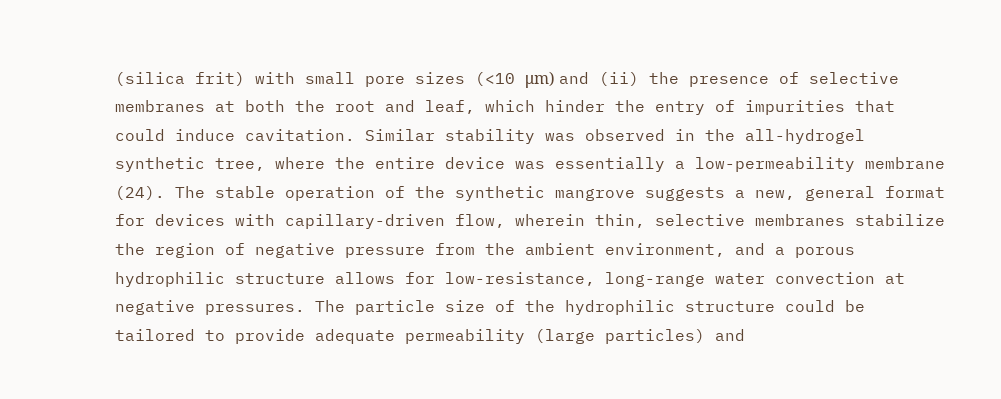(silica frit) with small pore sizes (<10 μm) and (ii) the presence of selective membranes at both the root and leaf, which hinder the entry of impurities that could induce cavitation. Similar stability was observed in the all-hydrogel synthetic tree, where the entire device was essentially a low-permeability membrane (24). The stable operation of the synthetic mangrove suggests a new, general format for devices with capillary-driven flow, wherein thin, selective membranes stabilize the region of negative pressure from the ambient environment, and a porous hydrophilic structure allows for low-resistance, long-range water convection at negative pressures. The particle size of the hydrophilic structure could be tailored to provide adequate permeability (large particles) and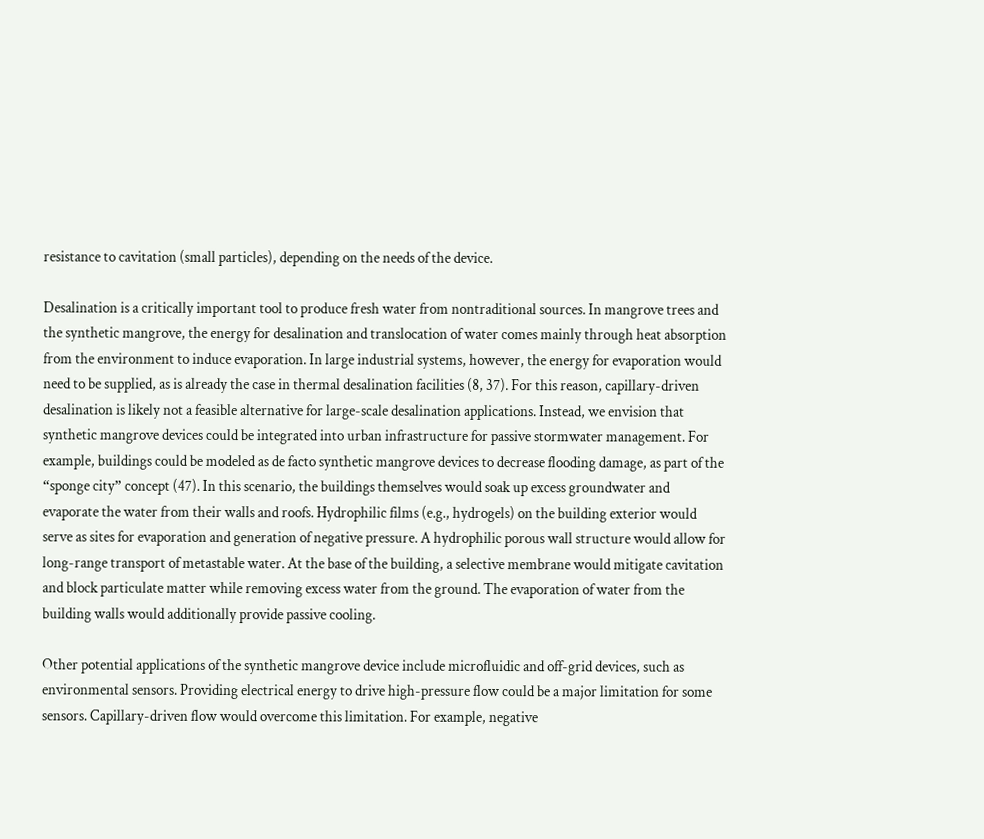resistance to cavitation (small particles), depending on the needs of the device.

Desalination is a critically important tool to produce fresh water from nontraditional sources. In mangrove trees and the synthetic mangrove, the energy for desalination and translocation of water comes mainly through heat absorption from the environment to induce evaporation. In large industrial systems, however, the energy for evaporation would need to be supplied, as is already the case in thermal desalination facilities (8, 37). For this reason, capillary-driven desalination is likely not a feasible alternative for large-scale desalination applications. Instead, we envision that synthetic mangrove devices could be integrated into urban infrastructure for passive stormwater management. For example, buildings could be modeled as de facto synthetic mangrove devices to decrease flooding damage, as part of the “sponge city” concept (47). In this scenario, the buildings themselves would soak up excess groundwater and evaporate the water from their walls and roofs. Hydrophilic films (e.g., hydrogels) on the building exterior would serve as sites for evaporation and generation of negative pressure. A hydrophilic porous wall structure would allow for long-range transport of metastable water. At the base of the building, a selective membrane would mitigate cavitation and block particulate matter while removing excess water from the ground. The evaporation of water from the building walls would additionally provide passive cooling.

Other potential applications of the synthetic mangrove device include microfluidic and off-grid devices, such as environmental sensors. Providing electrical energy to drive high-pressure flow could be a major limitation for some sensors. Capillary-driven flow would overcome this limitation. For example, negative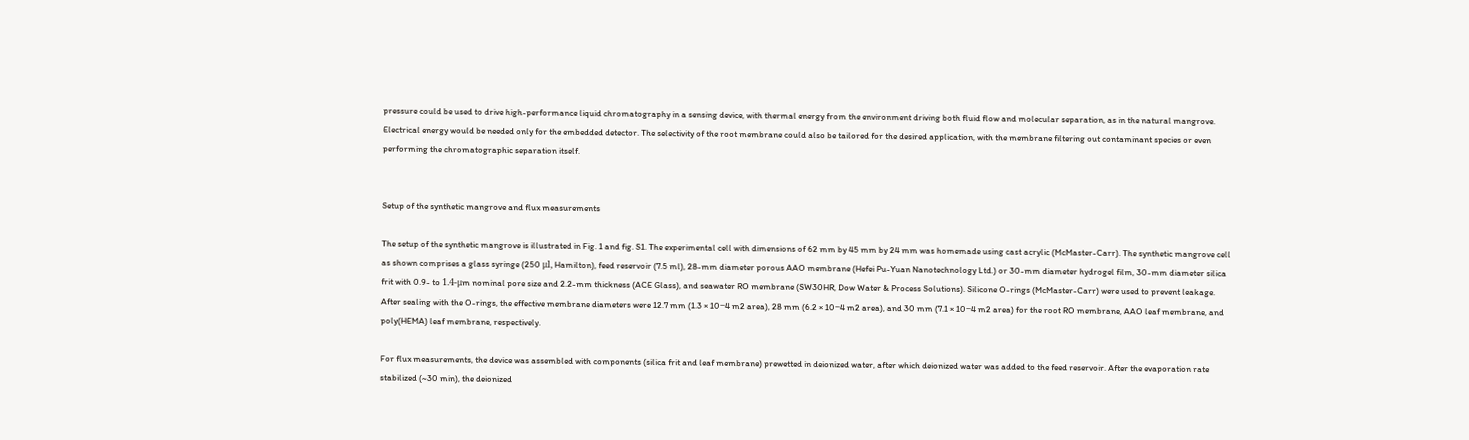pressure could be used to drive high-performance liquid chromatography in a sensing device, with thermal energy from the environment driving both fluid flow and molecular separation, as in the natural mangrove. Electrical energy would be needed only for the embedded detector. The selectivity of the root membrane could also be tailored for the desired application, with the membrane filtering out contaminant species or even performing the chromatographic separation itself.


Setup of the synthetic mangrove and flux measurements

The setup of the synthetic mangrove is illustrated in Fig. 1 and fig. S1. The experimental cell with dimensions of 62 mm by 45 mm by 24 mm was homemade using cast acrylic (McMaster-Carr). The synthetic mangrove cell as shown comprises a glass syringe (250 μl, Hamilton), feed reservoir (7.5 ml), 28-mm diameter porous AAO membrane (Hefei Pu-Yuan Nanotechnology Ltd.) or 30-mm diameter hydrogel film, 30-mm diameter silica frit with 0.9- to 1.4-μm nominal pore size and 2.2-mm thickness (ACE Glass), and seawater RO membrane (SW30HR, Dow Water & Process Solutions). Silicone O-rings (McMaster-Carr) were used to prevent leakage. After sealing with the O-rings, the effective membrane diameters were 12.7 mm (1.3 × 10−4 m2 area), 28 mm (6.2 × 10−4 m2 area), and 30 mm (7.1 × 10−4 m2 area) for the root RO membrane, AAO leaf membrane, and poly(HEMA) leaf membrane, respectively.

For flux measurements, the device was assembled with components (silica frit and leaf membrane) prewetted in deionized water, after which deionized water was added to the feed reservoir. After the evaporation rate stabilized (~30 min), the deionized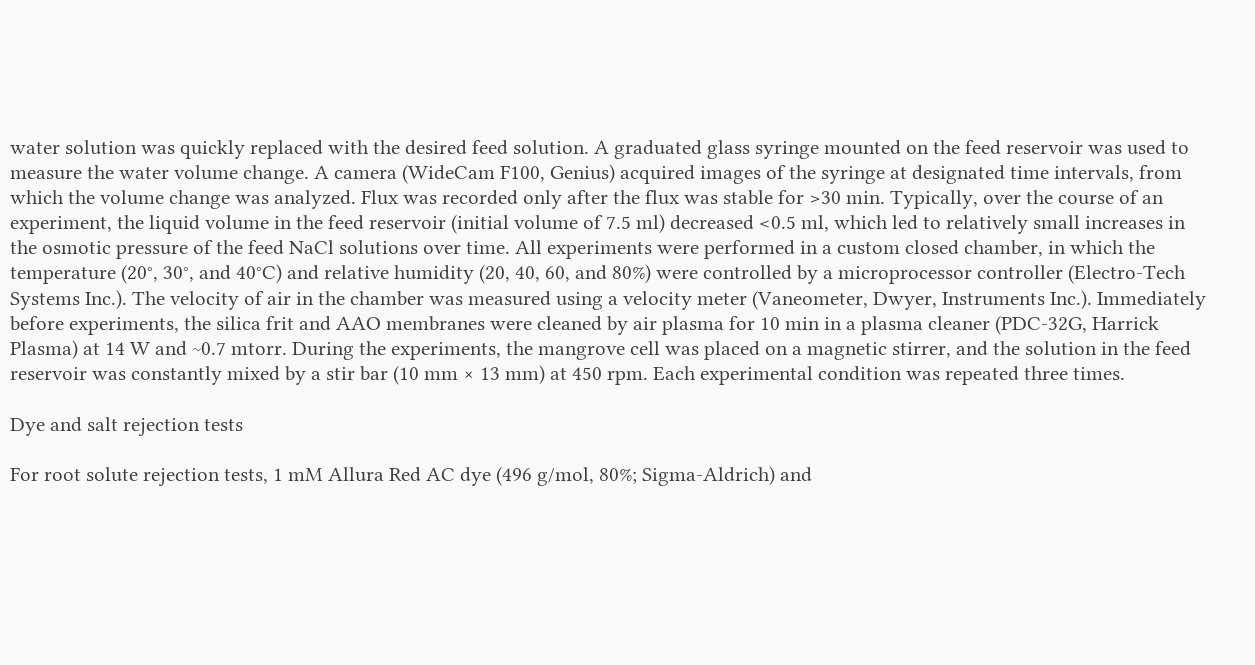water solution was quickly replaced with the desired feed solution. A graduated glass syringe mounted on the feed reservoir was used to measure the water volume change. A camera (WideCam F100, Genius) acquired images of the syringe at designated time intervals, from which the volume change was analyzed. Flux was recorded only after the flux was stable for >30 min. Typically, over the course of an experiment, the liquid volume in the feed reservoir (initial volume of 7.5 ml) decreased <0.5 ml, which led to relatively small increases in the osmotic pressure of the feed NaCl solutions over time. All experiments were performed in a custom closed chamber, in which the temperature (20°, 30°, and 40°C) and relative humidity (20, 40, 60, and 80%) were controlled by a microprocessor controller (Electro-Tech Systems Inc.). The velocity of air in the chamber was measured using a velocity meter (Vaneometer, Dwyer, Instruments Inc.). Immediately before experiments, the silica frit and AAO membranes were cleaned by air plasma for 10 min in a plasma cleaner (PDC-32G, Harrick Plasma) at 14 W and ~0.7 mtorr. During the experiments, the mangrove cell was placed on a magnetic stirrer, and the solution in the feed reservoir was constantly mixed by a stir bar (10 mm × 13 mm) at 450 rpm. Each experimental condition was repeated three times.

Dye and salt rejection tests

For root solute rejection tests, 1 mM Allura Red AC dye (496 g/mol, 80%; Sigma-Aldrich) and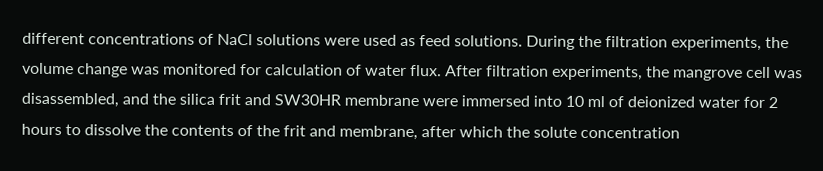different concentrations of NaCl solutions were used as feed solutions. During the filtration experiments, the volume change was monitored for calculation of water flux. After filtration experiments, the mangrove cell was disassembled, and the silica frit and SW30HR membrane were immersed into 10 ml of deionized water for 2 hours to dissolve the contents of the frit and membrane, after which the solute concentration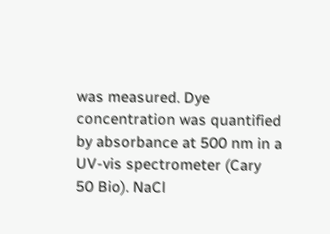was measured. Dye concentration was quantified by absorbance at 500 nm in a UV-vis spectrometer (Cary 50 Bio). NaCl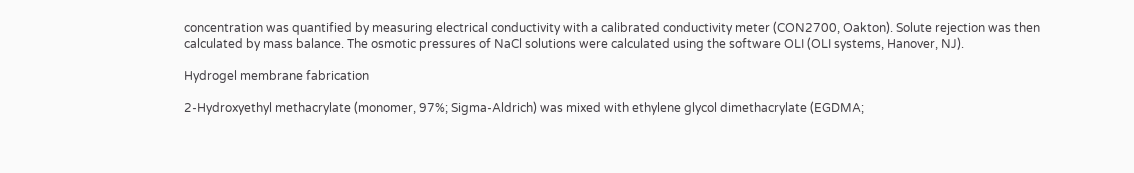concentration was quantified by measuring electrical conductivity with a calibrated conductivity meter (CON2700, Oakton). Solute rejection was then calculated by mass balance. The osmotic pressures of NaCl solutions were calculated using the software OLI (OLI systems, Hanover, NJ).

Hydrogel membrane fabrication

2-Hydroxyethyl methacrylate (monomer, 97%; Sigma-Aldrich) was mixed with ethylene glycol dimethacrylate (EGDMA;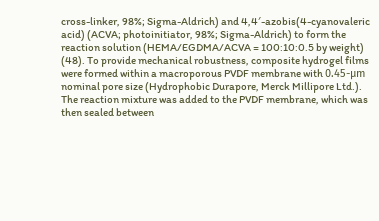cross-linker, 98%; Sigma-Aldrich) and 4,4′-azobis(4-cyanovaleric acid) (ACVA; photoinitiator, 98%; Sigma-Aldrich) to form the reaction solution (HEMA/EGDMA/ACVA = 100:10:0.5 by weight) (48). To provide mechanical robustness, composite hydrogel films were formed within a macroporous PVDF membrane with 0.45-μm nominal pore size (Hydrophobic Durapore, Merck Millipore Ltd.). The reaction mixture was added to the PVDF membrane, which was then sealed between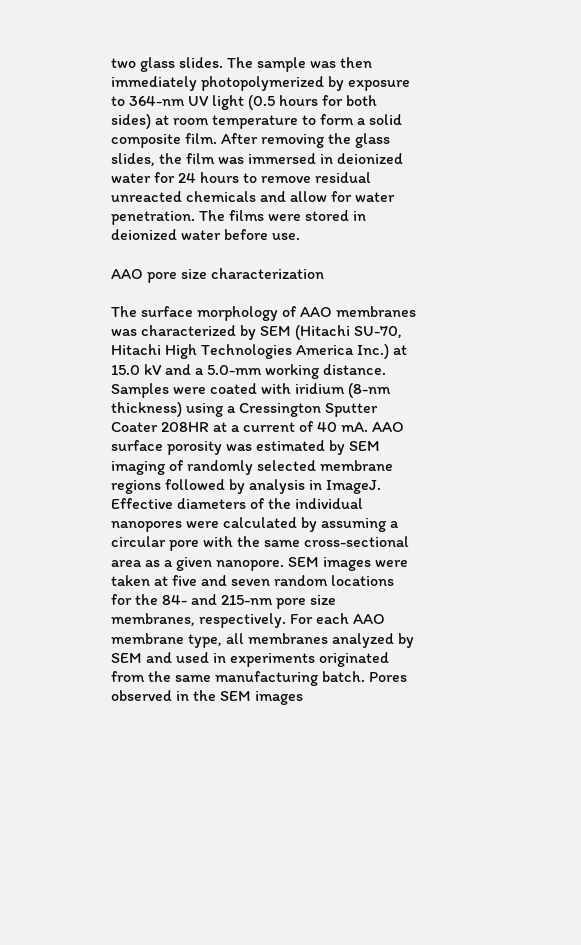two glass slides. The sample was then immediately photopolymerized by exposure to 364-nm UV light (0.5 hours for both sides) at room temperature to form a solid composite film. After removing the glass slides, the film was immersed in deionized water for 24 hours to remove residual unreacted chemicals and allow for water penetration. The films were stored in deionized water before use.

AAO pore size characterization

The surface morphology of AAO membranes was characterized by SEM (Hitachi SU-70, Hitachi High Technologies America Inc.) at 15.0 kV and a 5.0-mm working distance. Samples were coated with iridium (8-nm thickness) using a Cressington Sputter Coater 208HR at a current of 40 mA. AAO surface porosity was estimated by SEM imaging of randomly selected membrane regions followed by analysis in ImageJ. Effective diameters of the individual nanopores were calculated by assuming a circular pore with the same cross-sectional area as a given nanopore. SEM images were taken at five and seven random locations for the 84- and 215-nm pore size membranes, respectively. For each AAO membrane type, all membranes analyzed by SEM and used in experiments originated from the same manufacturing batch. Pores observed in the SEM images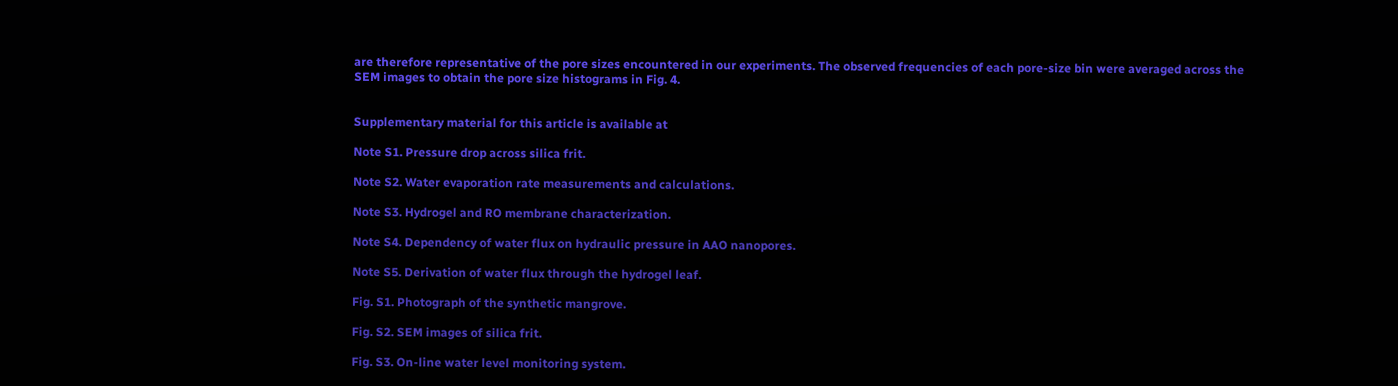are therefore representative of the pore sizes encountered in our experiments. The observed frequencies of each pore-size bin were averaged across the SEM images to obtain the pore size histograms in Fig. 4.


Supplementary material for this article is available at

Note S1. Pressure drop across silica frit.

Note S2. Water evaporation rate measurements and calculations.

Note S3. Hydrogel and RO membrane characterization.

Note S4. Dependency of water flux on hydraulic pressure in AAO nanopores.

Note S5. Derivation of water flux through the hydrogel leaf.

Fig. S1. Photograph of the synthetic mangrove.

Fig. S2. SEM images of silica frit.

Fig. S3. On-line water level monitoring system.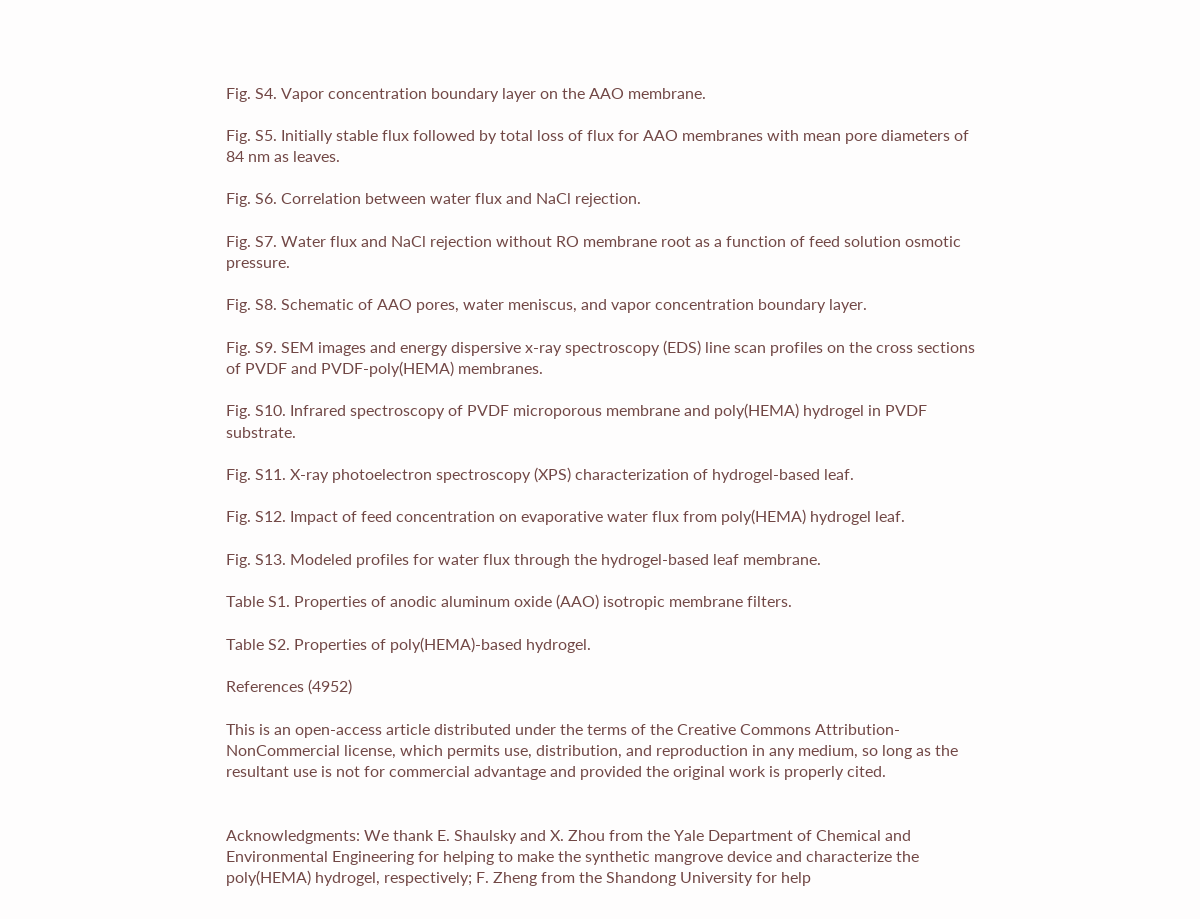Fig. S4. Vapor concentration boundary layer on the AAO membrane.

Fig. S5. Initially stable flux followed by total loss of flux for AAO membranes with mean pore diameters of 84 nm as leaves.

Fig. S6. Correlation between water flux and NaCl rejection.

Fig. S7. Water flux and NaCl rejection without RO membrane root as a function of feed solution osmotic pressure.

Fig. S8. Schematic of AAO pores, water meniscus, and vapor concentration boundary layer.

Fig. S9. SEM images and energy dispersive x-ray spectroscopy (EDS) line scan profiles on the cross sections of PVDF and PVDF-poly(HEMA) membranes.

Fig. S10. Infrared spectroscopy of PVDF microporous membrane and poly(HEMA) hydrogel in PVDF substrate.

Fig. S11. X-ray photoelectron spectroscopy (XPS) characterization of hydrogel-based leaf.

Fig. S12. Impact of feed concentration on evaporative water flux from poly(HEMA) hydrogel leaf.

Fig. S13. Modeled profiles for water flux through the hydrogel-based leaf membrane.

Table S1. Properties of anodic aluminum oxide (AAO) isotropic membrane filters.

Table S2. Properties of poly(HEMA)-based hydrogel.

References (4952)

This is an open-access article distributed under the terms of the Creative Commons Attribution-NonCommercial license, which permits use, distribution, and reproduction in any medium, so long as the resultant use is not for commercial advantage and provided the original work is properly cited.


Acknowledgments: We thank E. Shaulsky and X. Zhou from the Yale Department of Chemical and Environmental Engineering for helping to make the synthetic mangrove device and characterize the poly(HEMA) hydrogel, respectively; F. Zheng from the Shandong University for help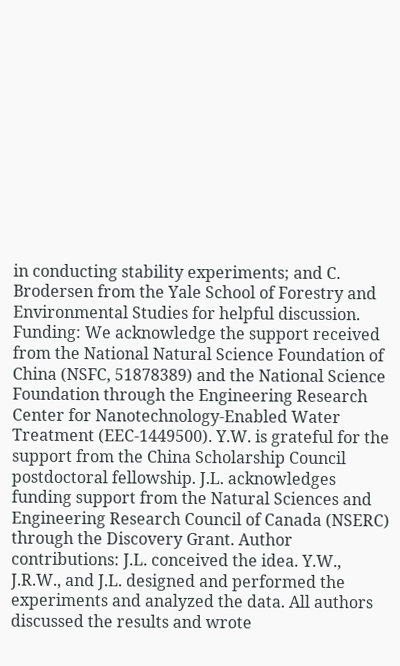in conducting stability experiments; and C. Brodersen from the Yale School of Forestry and Environmental Studies for helpful discussion. Funding: We acknowledge the support received from the National Natural Science Foundation of China (NSFC, 51878389) and the National Science Foundation through the Engineering Research Center for Nanotechnology-Enabled Water Treatment (EEC-1449500). Y.W. is grateful for the support from the China Scholarship Council postdoctoral fellowship. J.L. acknowledges funding support from the Natural Sciences and Engineering Research Council of Canada (NSERC) through the Discovery Grant. Author contributions: J.L. conceived the idea. Y.W., J.R.W., and J.L. designed and performed the experiments and analyzed the data. All authors discussed the results and wrote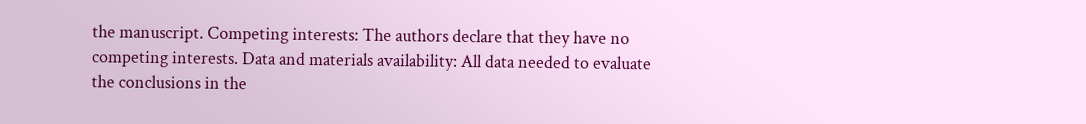the manuscript. Competing interests: The authors declare that they have no competing interests. Data and materials availability: All data needed to evaluate the conclusions in the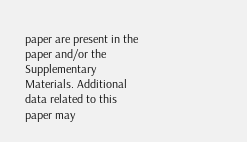paper are present in the paper and/or the Supplementary Materials. Additional data related to this paper may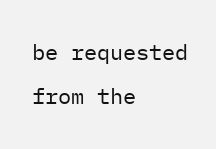be requested from the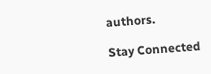authors.

Stay Connected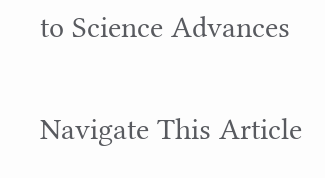to Science Advances

Navigate This Article